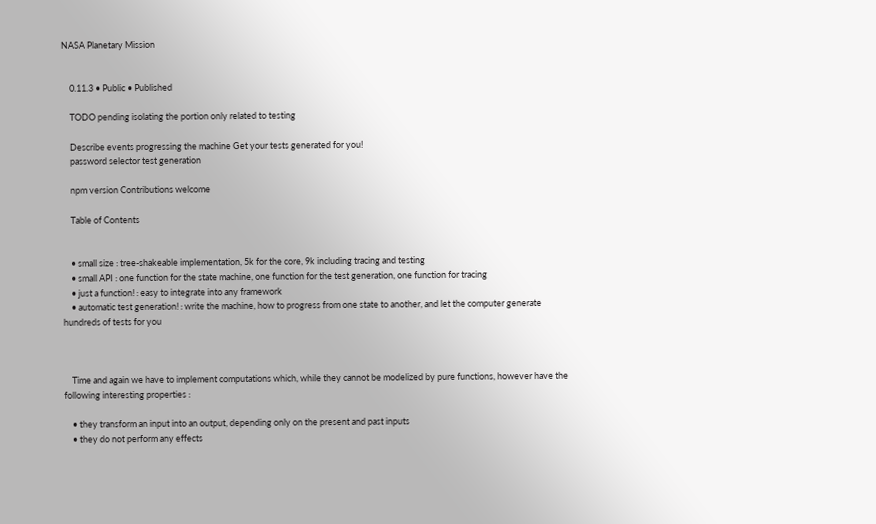NASA Planetary Mission


    0.11.3 • Public • Published

    TODO pending isolating the portion only related to testing

    Describe events progressing the machine Get your tests generated for you!
    password selector test generation

    npm version Contributions welcome

    Table of Contents


    • small size : tree-shakeable implementation, 5k for the core, 9k including tracing and testing
    • small API : one function for the state machine, one function for the test generation, one function for tracing
    • just a function! : easy to integrate into any framework
    • automatic test generation! : write the machine, how to progress from one state to another, and let the computer generate hundreds of tests for you



    Time and again we have to implement computations which, while they cannot be modelized by pure functions, however have the following interesting properties :

    • they transform an input into an output, depending only on the present and past inputs
    • they do not perform any effects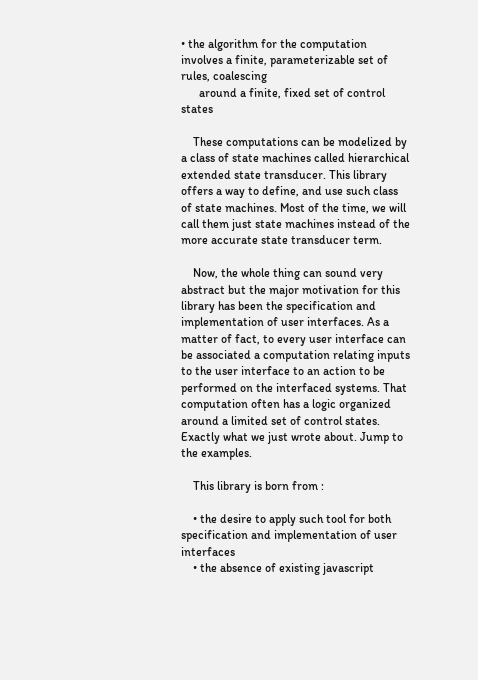• the algorithm for the computation involves a finite, parameterizable set of rules, coalescing
      around a finite, fixed set of control states

    These computations can be modelized by a class of state machines called hierarchical extended state transducer. This library offers a way to define, and use such class of state machines. Most of the time, we will call them just state machines instead of the more accurate state transducer term.

    Now, the whole thing can sound very abstract but the major motivation for this library has been the specification and implementation of user interfaces. As a matter of fact, to every user interface can be associated a computation relating inputs to the user interface to an action to be performed on the interfaced systems. That computation often has a logic organized around a limited set of control states. Exactly what we just wrote about. Jump to the examples.

    This library is born from :

    • the desire to apply such tool for both specification and implementation of user interfaces
    • the absence of existing javascript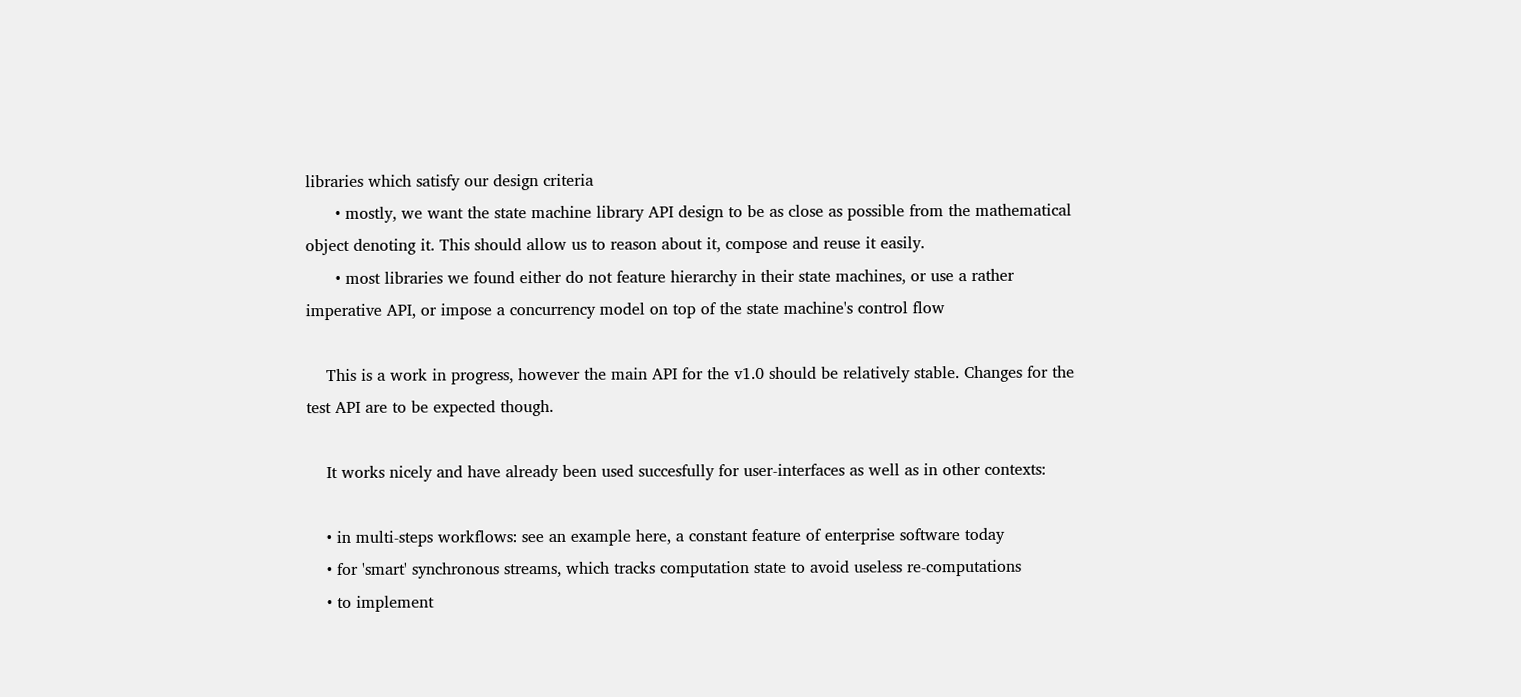libraries which satisfy our design criteria
      • mostly, we want the state machine library API design to be as close as possible from the mathematical object denoting it. This should allow us to reason about it, compose and reuse it easily.
      • most libraries we found either do not feature hierarchy in their state machines, or use a rather imperative API, or impose a concurrency model on top of the state machine's control flow

    This is a work in progress, however the main API for the v1.0 should be relatively stable. Changes for the test API are to be expected though.

    It works nicely and have already been used succesfully for user-interfaces as well as in other contexts:

    • in multi-steps workflows: see an example here, a constant feature of enterprise software today
    • for 'smart' synchronous streams, which tracks computation state to avoid useless re-computations
    • to implement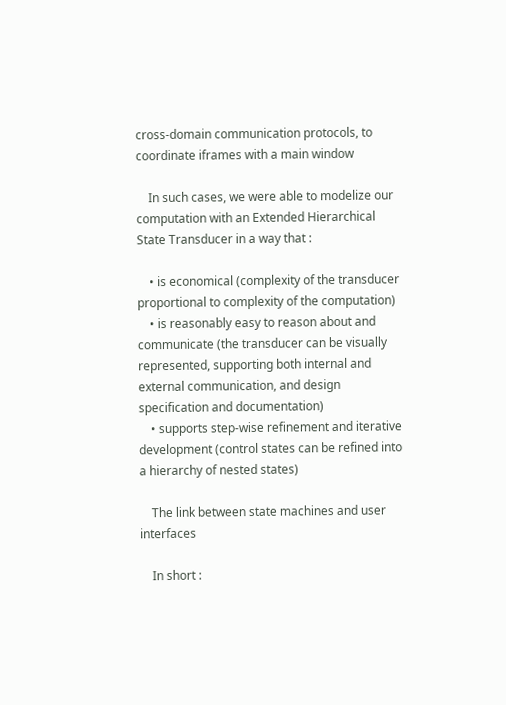cross-domain communication protocols, to coordinate iframes with a main window

    In such cases, we were able to modelize our computation with an Extended Hierarchical State Transducer in a way that :

    • is economical (complexity of the transducer proportional to complexity of the computation)
    • is reasonably easy to reason about and communicate (the transducer can be visually represented, supporting both internal and external communication, and design specification and documentation)
    • supports step-wise refinement and iterative development (control states can be refined into a hierarchy of nested states)

    The link between state machines and user interfaces

    In short :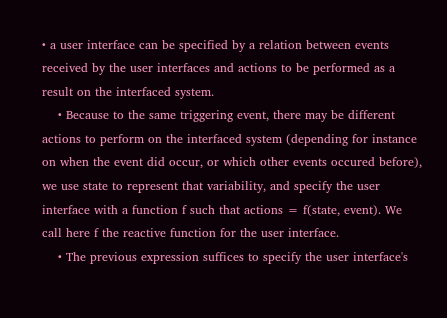• a user interface can be specified by a relation between events received by the user interfaces and actions to be performed as a result on the interfaced system.
    • Because to the same triggering event, there may be different actions to perform on the interfaced system (depending for instance on when the event did occur, or which other events occured before), we use state to represent that variability, and specify the user interface with a function f such that actions = f(state, event). We call here f the reactive function for the user interface.
    • The previous expression suffices to specify the user interface's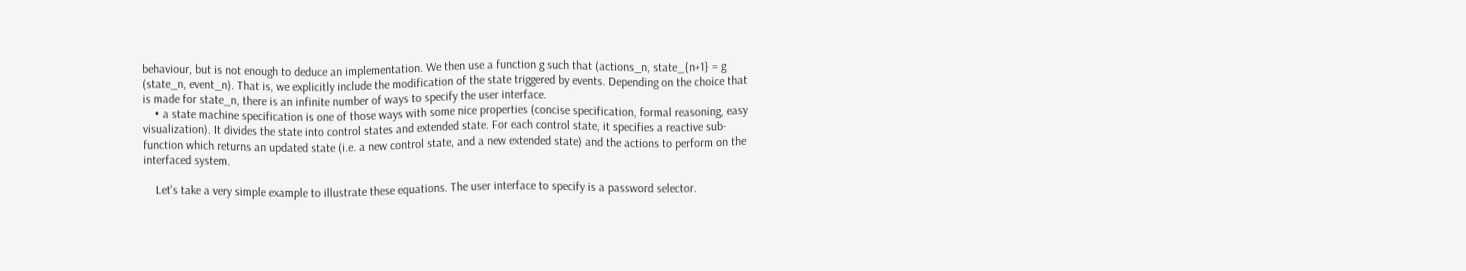behaviour, but is not enough to deduce an implementation. We then use a function g such that (actions_n, state_{n+1} = g (state_n, event_n). That is, we explicitly include the modification of the state triggered by events. Depending on the choice that is made for state_n, there is an infinite number of ways to specify the user interface.
    • a state machine specification is one of those ways with some nice properties (concise specification, formal reasoning, easy visualization). It divides the state into control states and extended state. For each control state, it specifies a reactive sub-function which returns an updated state (i.e. a new control state, and a new extended state) and the actions to perform on the interfaced system.

    Let's take a very simple example to illustrate these equations. The user interface to specify is a password selector.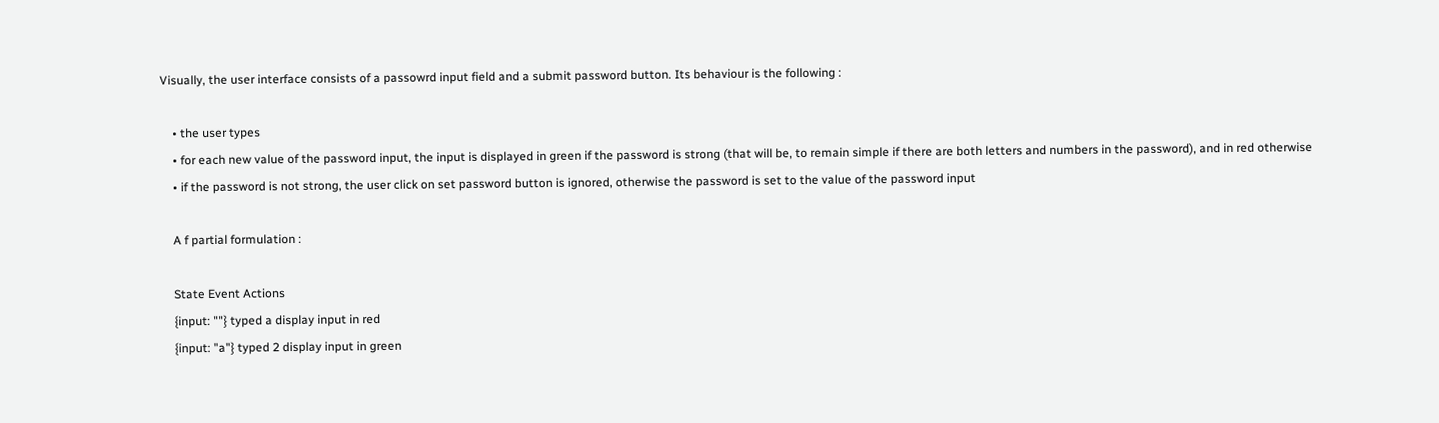Visually, the user interface consists of a passowrd input field and a submit password button. Its behaviour is the following :

    • the user types
    • for each new value of the password input, the input is displayed in green if the password is strong (that will be, to remain simple if there are both letters and numbers in the password), and in red otherwise
    • if the password is not strong, the user click on set password button is ignored, otherwise the password is set to the value of the password input

    A f partial formulation :

    State Event Actions
    {input: ""} typed a display input in red
    {input: "a"} typed 2 display input in green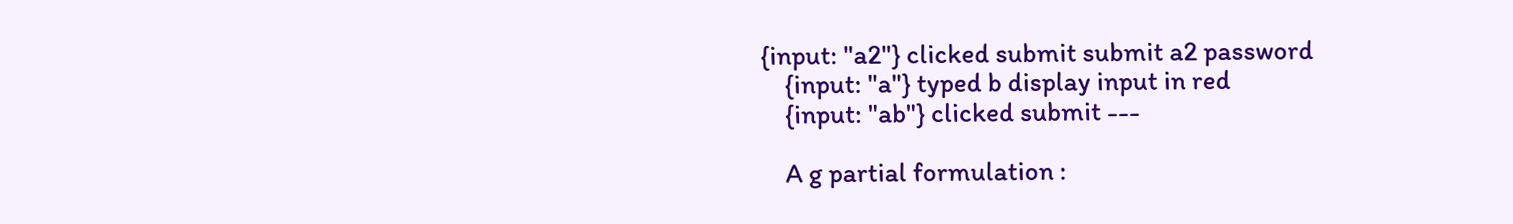{input: "a2"} clicked submit submit a2 password
    {input: "a"} typed b display input in red
    {input: "ab"} clicked submit ---

    A g partial formulation :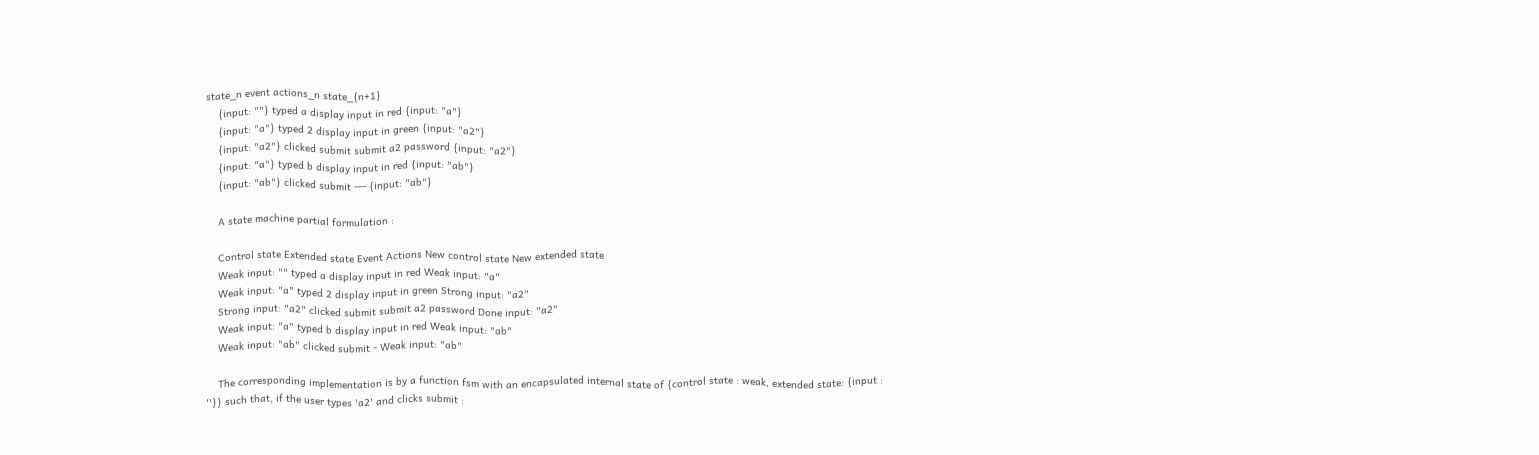state_n event actions_n state_{n+1}
    {input: ""} typed a display input in red {input: "a"}
    {input: "a"} typed 2 display input in green {input: "a2"}
    {input: "a2"} clicked submit submit a2 password {input: "a2"}
    {input: "a"} typed b display input in red {input: "ab"}
    {input: "ab"} clicked submit --- {input: "ab"}

    A state machine partial formulation :

    Control state Extended state Event Actions New control state New extended state
    Weak input: "" typed a display input in red Weak input: "a"
    Weak input: "a" typed 2 display input in green Strong input: "a2"
    Strong input: "a2" clicked submit submit a2 password Done input: "a2"
    Weak input: "a" typed b display input in red Weak input: "ab"
    Weak input: "ab" clicked submit - Weak input: "ab"

    The corresponding implementation is by a function fsm with an encapsulated internal state of {control state : weak, extended state: {input : ''}} such that, if the user types 'a2' and clicks submit :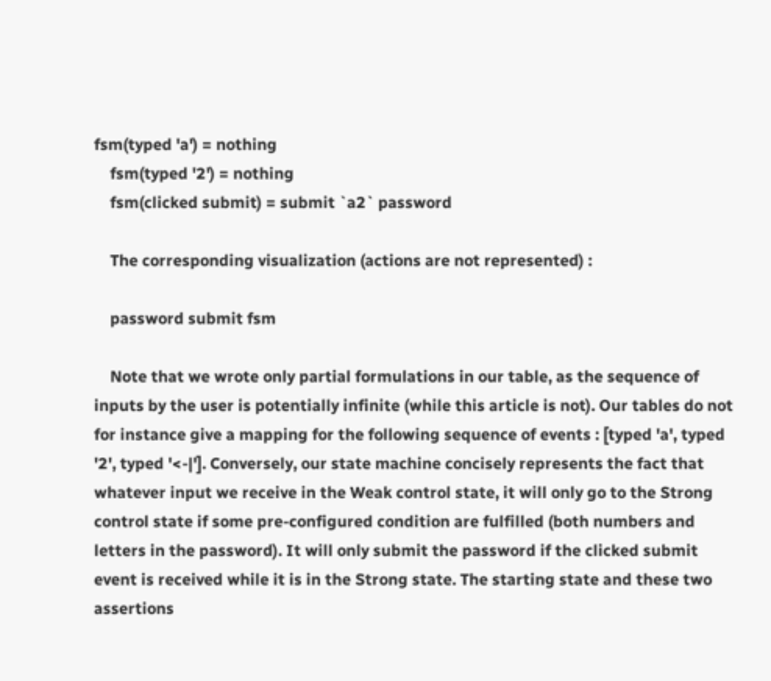fsm(typed 'a') = nothing
    fsm(typed '2') = nothing
    fsm(clicked submit) = submit `a2` password

    The corresponding visualization (actions are not represented) :

    password submit fsm

    Note that we wrote only partial formulations in our table, as the sequence of inputs by the user is potentially infinite (while this article is not). Our tables do not for instance give a mapping for the following sequence of events : [typed 'a', typed '2', typed '<-|']. Conversely, our state machine concisely represents the fact that whatever input we receive in the Weak control state, it will only go to the Strong control state if some pre-configured condition are fulfilled (both numbers and letters in the password). It will only submit the password if the clicked submit event is received while it is in the Strong state. The starting state and these two assertions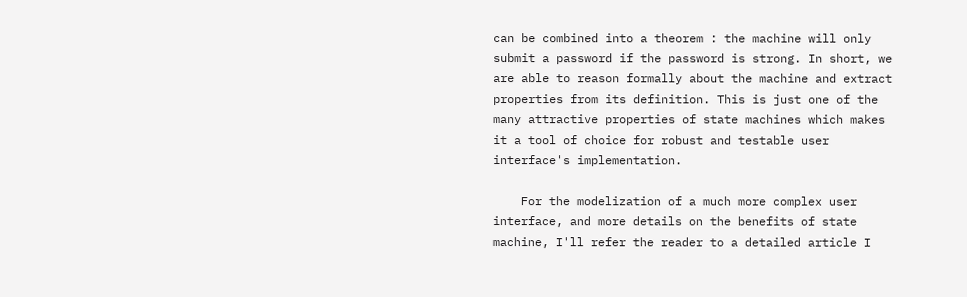can be combined into a theorem : the machine will only submit a password if the password is strong. In short, we are able to reason formally about the machine and extract properties from its definition. This is just one of the many attractive properties of state machines which makes it a tool of choice for robust and testable user interface's implementation.

    For the modelization of a much more complex user interface, and more details on the benefits of state machine, I'll refer the reader to a detailed article I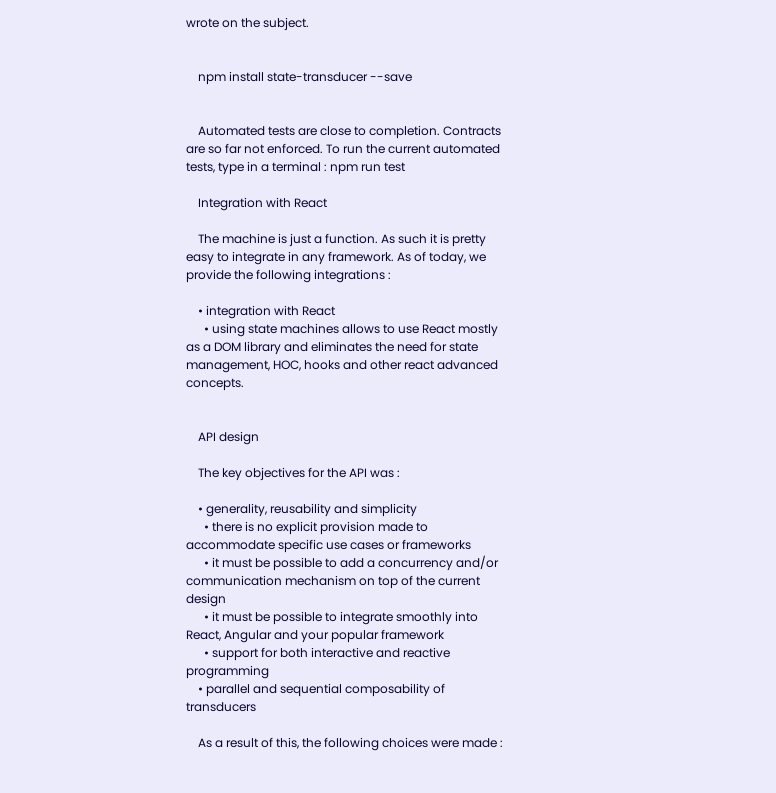wrote on the subject.


    npm install state-transducer --save


    Automated tests are close to completion. Contracts are so far not enforced. To run the current automated tests, type in a terminal : npm run test

    Integration with React

    The machine is just a function. As such it is pretty easy to integrate in any framework. As of today, we provide the following integrations :

    • integration with React
      • using state machines allows to use React mostly as a DOM library and eliminates the need for state management, HOC, hooks and other react advanced concepts.


    API design

    The key objectives for the API was :

    • generality, reusability and simplicity
      • there is no explicit provision made to accommodate specific use cases or frameworks
      • it must be possible to add a concurrency and/or communication mechanism on top of the current design
      • it must be possible to integrate smoothly into React, Angular and your popular framework
      • support for both interactive and reactive programming
    • parallel and sequential composability of transducers

    As a result of this, the following choices were made :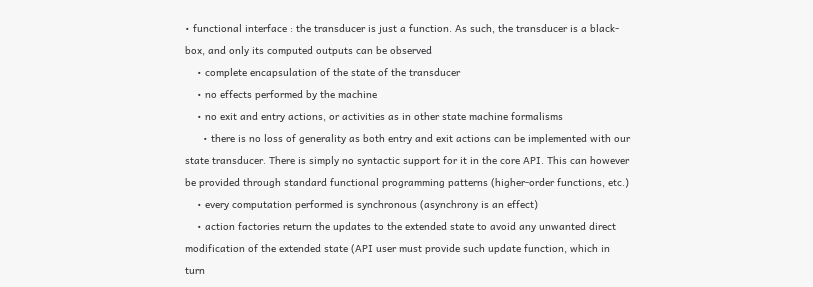• functional interface : the transducer is just a function. As such, the transducer is a black-box, and only its computed outputs can be observed
    • complete encapsulation of the state of the transducer
    • no effects performed by the machine
    • no exit and entry actions, or activities as in other state machine formalisms
      • there is no loss of generality as both entry and exit actions can be implemented with our state transducer. There is simply no syntactic support for it in the core API. This can however be provided through standard functional programming patterns (higher-order functions, etc.)
    • every computation performed is synchronous (asynchrony is an effect)
    • action factories return the updates to the extended state to avoid any unwanted direct modification of the extended state (API user must provide such update function, which in turn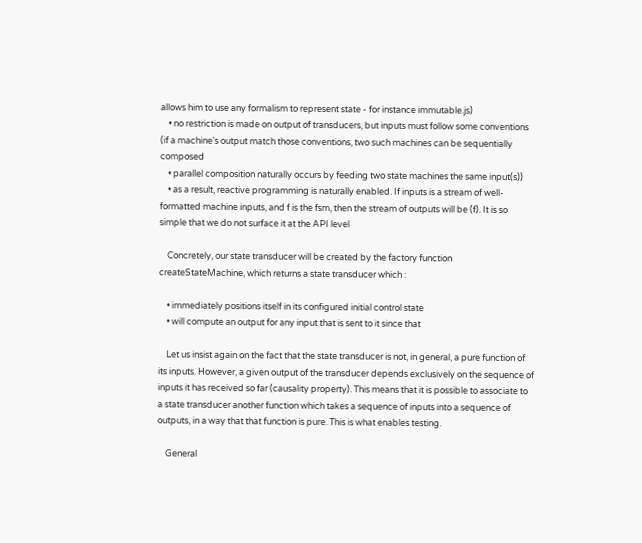allows him to use any formalism to represent state - for instance immutable.js)
    • no restriction is made on output of transducers, but inputs must follow some conventions (if a machine's output match those conventions, two such machines can be sequentially composed
    • parallel composition naturally occurs by feeding two state machines the same input(s))
    • as a result, reactive programming is naturally enabled. If inputs is a stream of well-formatted machine inputs, and f is the fsm, then the stream of outputs will be (f). It is so simple that we do not surface it at the API level

    Concretely, our state transducer will be created by the factory function createStateMachine, which returns a state transducer which :

    • immediately positions itself in its configured initial control state
    • will compute an output for any input that is sent to it since that

    Let us insist again on the fact that the state transducer is not, in general, a pure function of its inputs. However, a given output of the transducer depends exclusively on the sequence of inputs it has received so far (causality property). This means that it is possible to associate to a state transducer another function which takes a sequence of inputs into a sequence of outputs, in a way that that function is pure. This is what enables testing.

    General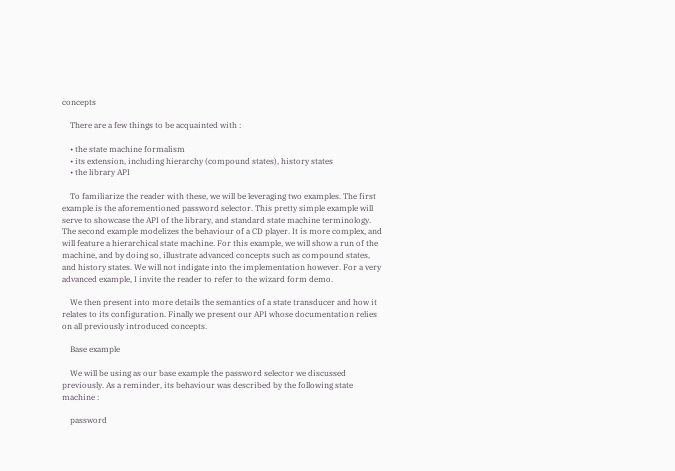concepts

    There are a few things to be acquainted with :

    • the state machine formalism
    • its extension, including hierarchy (compound states), history states
    • the library API

    To familiarize the reader with these, we will be leveraging two examples. The first example is the aforementioned password selector. This pretty simple example will serve to showcase the API of the library, and standard state machine terminology. The second example modelizes the behaviour of a CD player. It is more complex, and will feature a hierarchical state machine. For this example, we will show a run of the machine, and by doing so, illustrate advanced concepts such as compound states, and history states. We will not indigate into the implementation however. For a very advanced example, I invite the reader to refer to the wizard form demo.

    We then present into more details the semantics of a state transducer and how it relates to its configuration. Finally we present our API whose documentation relies on all previously introduced concepts.

    Base example

    We will be using as our base example the password selector we discussed previously. As a reminder, its behaviour was described by the following state machine :

    password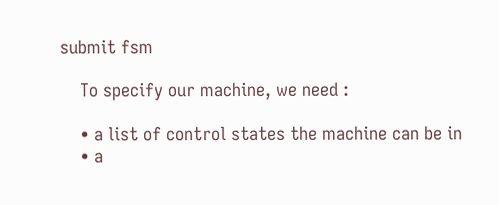submit fsm

    To specify our machine, we need :

    • a list of control states the machine can be in
    • a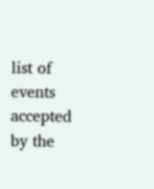list of events accepted by the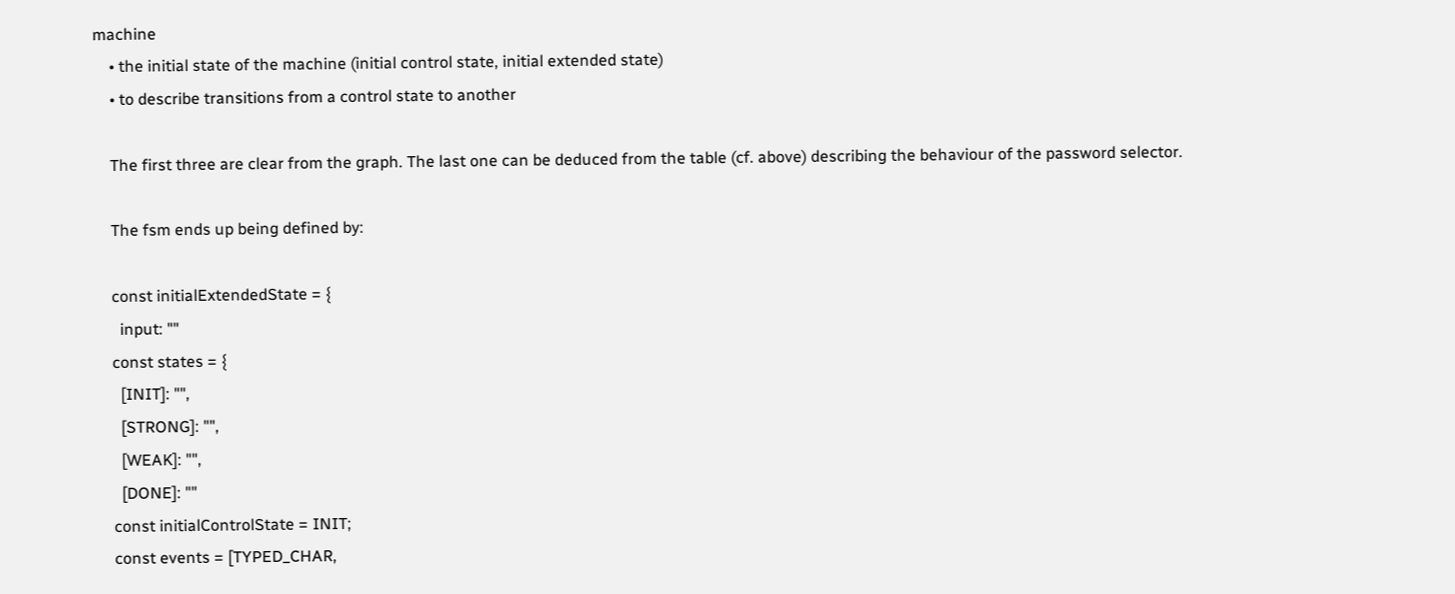machine
    • the initial state of the machine (initial control state, initial extended state)
    • to describe transitions from a control state to another

    The first three are clear from the graph. The last one can be deduced from the table (cf. above) describing the behaviour of the password selector.

    The fsm ends up being defined by:

    const initialExtendedState = {
      input: ""
    const states = {
      [INIT]: "",
      [STRONG]: "",
      [WEAK]: "",
      [DONE]: ""
    const initialControlState = INIT;
    const events = [TYPED_CHAR,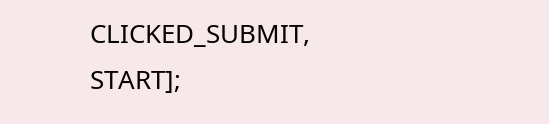CLICKED_SUBMIT, START];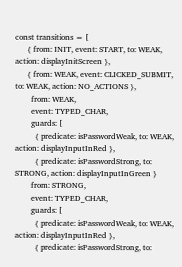const transitions = [
      { from: INIT, event: START, to: WEAK, action: displayInitScreen },
      { from: WEAK, event: CLICKED_SUBMIT, to: WEAK, action: NO_ACTIONS },
        from: WEAK,
        event: TYPED_CHAR,
        guards: [
          { predicate: isPasswordWeak, to: WEAK, action: displayInputInRed },
          { predicate: isPasswordStrong, to: STRONG, action: displayInputInGreen }
        from: STRONG,
        event: TYPED_CHAR,
        guards: [
          { predicate: isPasswordWeak, to: WEAK, action: displayInputInRed },
          { predicate: isPasswordStrong, to: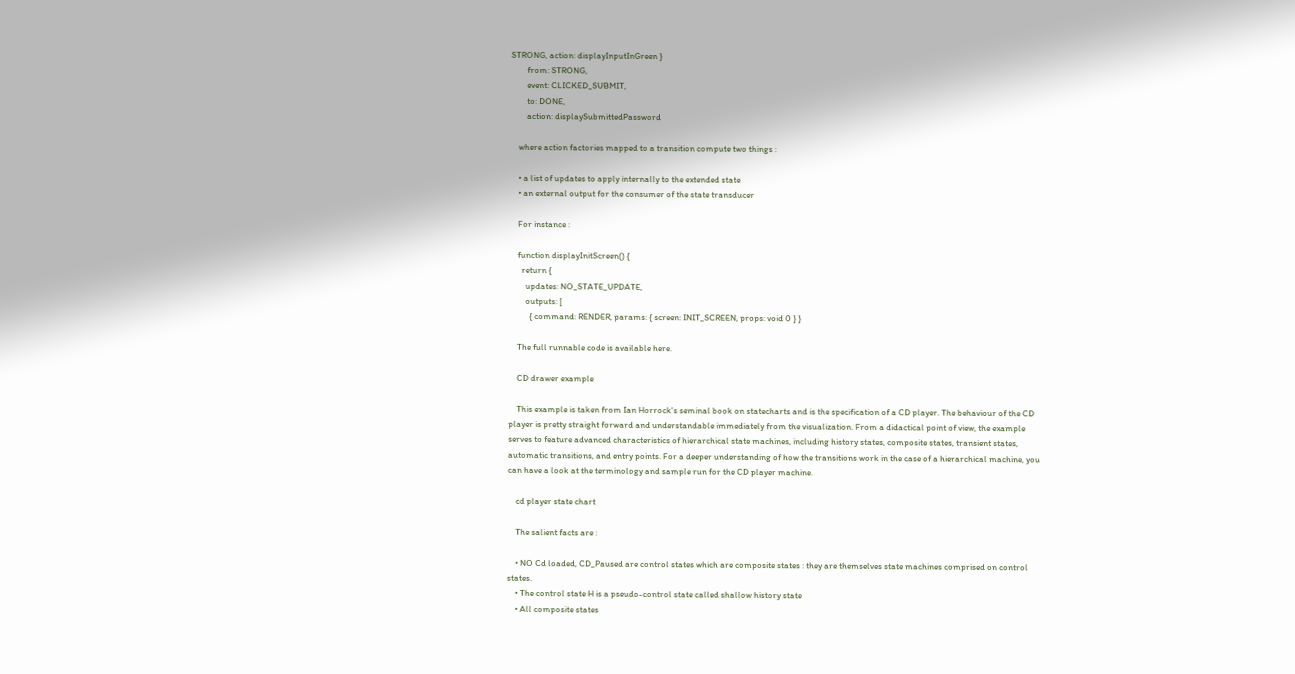STRONG, action: displayInputInGreen }
        from: STRONG,
        event: CLICKED_SUBMIT,
        to: DONE,
        action: displaySubmittedPassword

    where action factories mapped to a transition compute two things :

    • a list of updates to apply internally to the extended state
    • an external output for the consumer of the state transducer

    For instance :

    function displayInitScreen() {
      return {
        updates: NO_STATE_UPDATE,
        outputs: [
          { command: RENDER, params: { screen: INIT_SCREEN, props: void 0 } }

    The full runnable code is available here.

    CD drawer example

    This example is taken from Ian Horrock's seminal book on statecharts and is the specification of a CD player. The behaviour of the CD player is pretty straight forward and understandable immediately from the visualization. From a didactical point of view, the example serves to feature advanced characteristics of hierarchical state machines, including history states, composite states, transient states, automatic transitions, and entry points. For a deeper understanding of how the transitions work in the case of a hierarchical machine, you can have a look at the terminology and sample run for the CD player machine.

    cd player state chart

    The salient facts are :

    • NO Cd loaded, CD_Paused are control states which are composite states : they are themselves state machines comprised on control states.
    • The control state H is a pseudo-control state called shallow history state
    • All composite states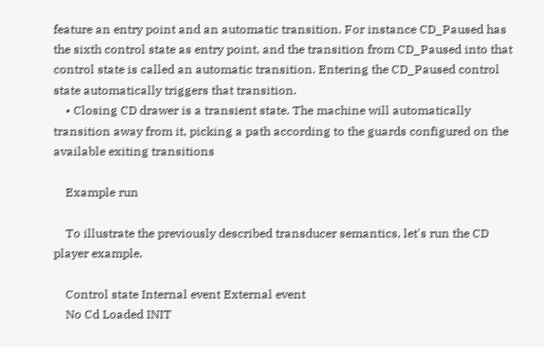feature an entry point and an automatic transition. For instance CD_Paused has the sixth control state as entry point, and the transition from CD_Paused into that control state is called an automatic transition. Entering the CD_Paused control state automatically triggers that transition.
    • Closing CD drawer is a transient state. The machine will automatically transition away from it, picking a path according to the guards configured on the available exiting transitions

    Example run

    To illustrate the previously described transducer semantics, let's run the CD player example.

    Control state Internal event External event
    No Cd Loaded INIT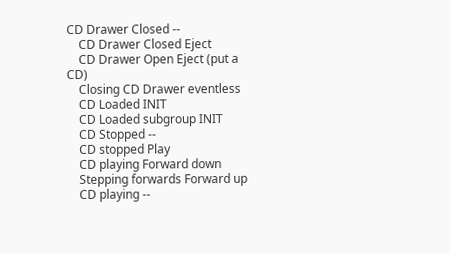CD Drawer Closed --
    CD Drawer Closed Eject
    CD Drawer Open Eject (put a CD)
    Closing CD Drawer eventless
    CD Loaded INIT
    CD Loaded subgroup INIT
    CD Stopped --
    CD stopped Play
    CD playing Forward down
    Stepping forwards Forward up
    CD playing --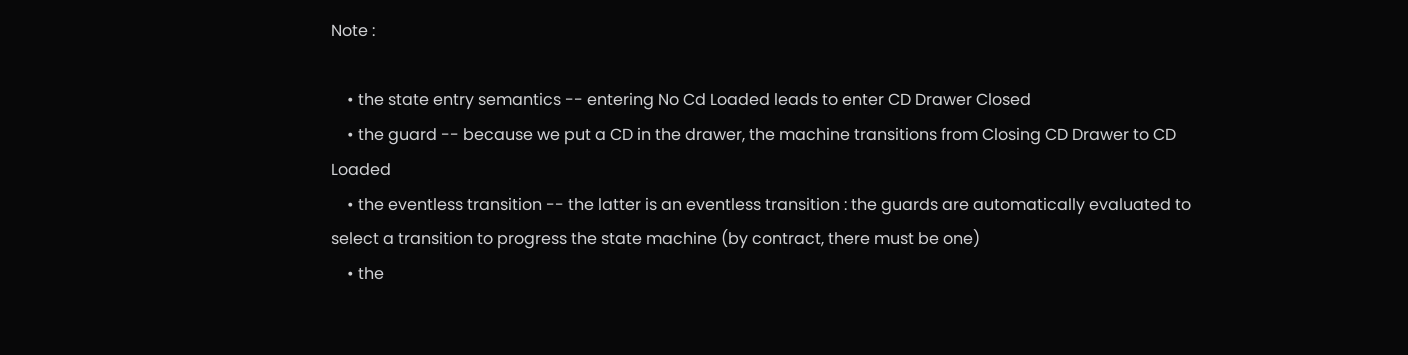Note :

    • the state entry semantics -- entering No Cd Loaded leads to enter CD Drawer Closed
    • the guard -- because we put a CD in the drawer, the machine transitions from Closing CD Drawer to CD Loaded
    • the eventless transition -- the latter is an eventless transition : the guards are automatically evaluated to select a transition to progress the state machine (by contract, there must be one)
    • the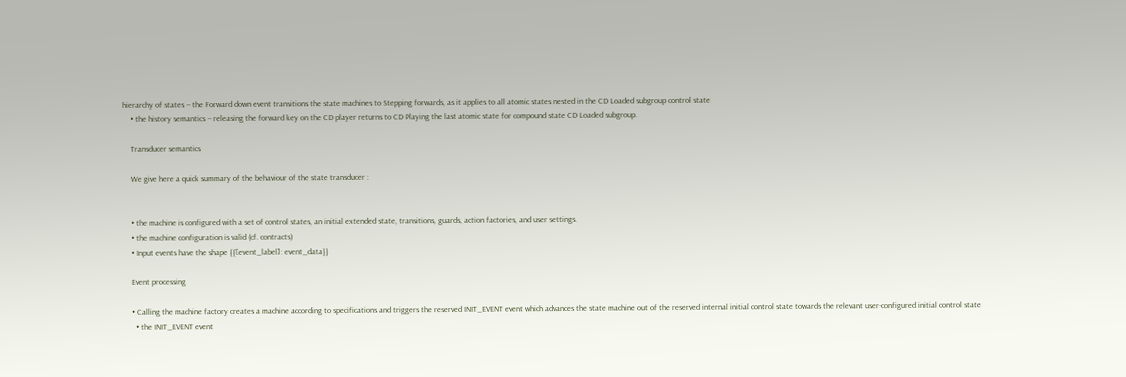hierarchy of states -- the Forward down event transitions the state machines to Stepping forwards, as it applies to all atomic states nested in the CD Loaded subgroup control state
    • the history semantics -- releasing the forward key on the CD player returns to CD Playing the last atomic state for compound state CD Loaded subgroup.

    Transducer semantics

    We give here a quick summary of the behaviour of the state transducer :


    • the machine is configured with a set of control states, an initial extended state, transitions, guards, action factories, and user settings.
    • the machine configuration is valid (cf. contracts)
    • Input events have the shape {{[event_label]: event_data}}

    Event processing

    • Calling the machine factory creates a machine according to specifications and triggers the reserved INIT_EVENT event which advances the state machine out of the reserved internal initial control state towards the relevant user-configured initial control state
      • the INIT_EVENT event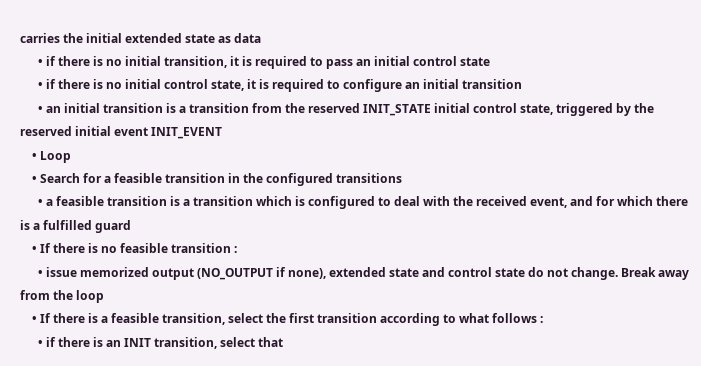carries the initial extended state as data
      • if there is no initial transition, it is required to pass an initial control state
      • if there is no initial control state, it is required to configure an initial transition
      • an initial transition is a transition from the reserved INIT_STATE initial control state, triggered by the reserved initial event INIT_EVENT
    • Loop
    • Search for a feasible transition in the configured transitions
      • a feasible transition is a transition which is configured to deal with the received event, and for which there is a fulfilled guard
    • If there is no feasible transition :
      • issue memorized output (NO_OUTPUT if none), extended state and control state do not change. Break away from the loop
    • If there is a feasible transition, select the first transition according to what follows :
      • if there is an INIT transition, select that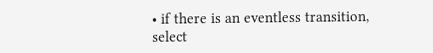• if there is an eventless transition, select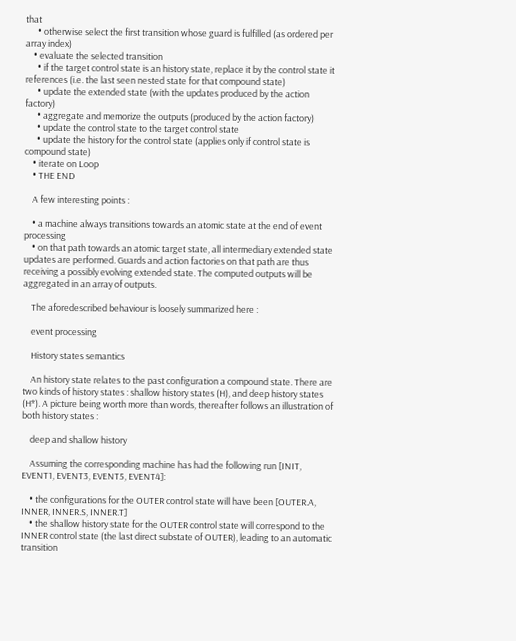that
      • otherwise select the first transition whose guard is fulfilled (as ordered per array index)
    • evaluate the selected transition
      • if the target control state is an history state, replace it by the control state it references (i.e. the last seen nested state for that compound state)
      • update the extended state (with the updates produced by the action factory)
      • aggregate and memorize the outputs (produced by the action factory)
      • update the control state to the target control state
      • update the history for the control state (applies only if control state is compound state)
    • iterate on Loop
    • THE END

    A few interesting points :

    • a machine always transitions towards an atomic state at the end of event processing
    • on that path towards an atomic target state, all intermediary extended state updates are performed. Guards and action factories on that path are thus receiving a possibly evolving extended state. The computed outputs will be aggregated in an array of outputs.

    The aforedescribed behaviour is loosely summarized here :

    event processing

    History states semantics

    An history state relates to the past configuration a compound state. There are two kinds of history states : shallow history states (H), and deep history states (H*). A picture being worth more than words, thereafter follows an illustration of both history states :

    deep and shallow history

    Assuming the corresponding machine has had the following run [INIT, EVENT1, EVENT3, EVENT5, EVENT4]:

    • the configurations for the OUTER control state will have been [OUTER.A, INNER, INNER.S, INNER.T]
    • the shallow history state for the OUTER control state will correspond to the INNER control state (the last direct substate of OUTER), leading to an automatic transition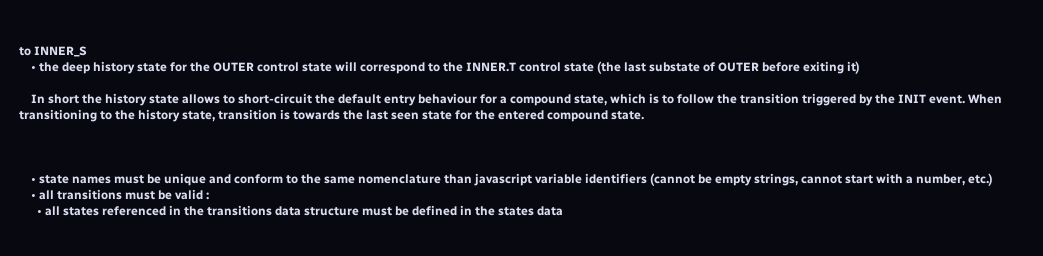to INNER_S
    • the deep history state for the OUTER control state will correspond to the INNER.T control state (the last substate of OUTER before exiting it)

    In short the history state allows to short-circuit the default entry behaviour for a compound state, which is to follow the transition triggered by the INIT event. When transitioning to the history state, transition is towards the last seen state for the entered compound state.



    • state names must be unique and conform to the same nomenclature than javascript variable identifiers (cannot be empty strings, cannot start with a number, etc.)
    • all transitions must be valid :
      • all states referenced in the transitions data structure must be defined in the states data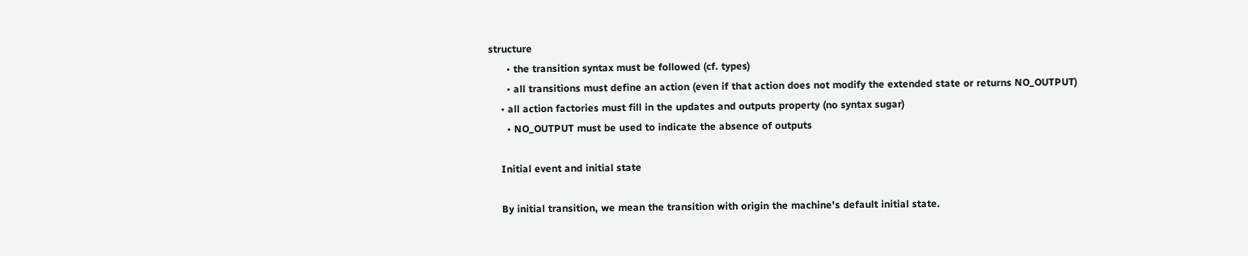structure
      • the transition syntax must be followed (cf. types)
      • all transitions must define an action (even if that action does not modify the extended state or returns NO_OUTPUT)
    • all action factories must fill in the updates and outputs property (no syntax sugar)
      • NO_OUTPUT must be used to indicate the absence of outputs

    Initial event and initial state

    By initial transition, we mean the transition with origin the machine's default initial state.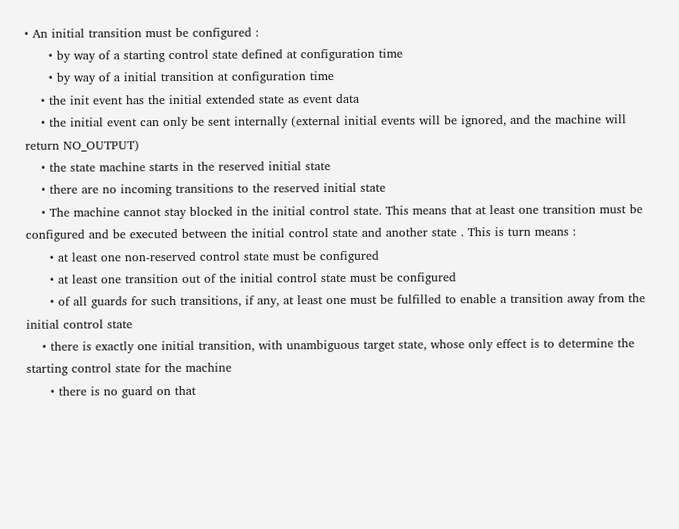• An initial transition must be configured :
      • by way of a starting control state defined at configuration time
      • by way of a initial transition at configuration time
    • the init event has the initial extended state as event data
    • the initial event can only be sent internally (external initial events will be ignored, and the machine will return NO_OUTPUT)
    • the state machine starts in the reserved initial state
    • there are no incoming transitions to the reserved initial state
    • The machine cannot stay blocked in the initial control state. This means that at least one transition must be configured and be executed between the initial control state and another state . This is turn means :
      • at least one non-reserved control state must be configured
      • at least one transition out of the initial control state must be configured
      • of all guards for such transitions, if any, at least one must be fulfilled to enable a transition away from the initial control state
    • there is exactly one initial transition, with unambiguous target state, whose only effect is to determine the starting control state for the machine
      • there is no guard on that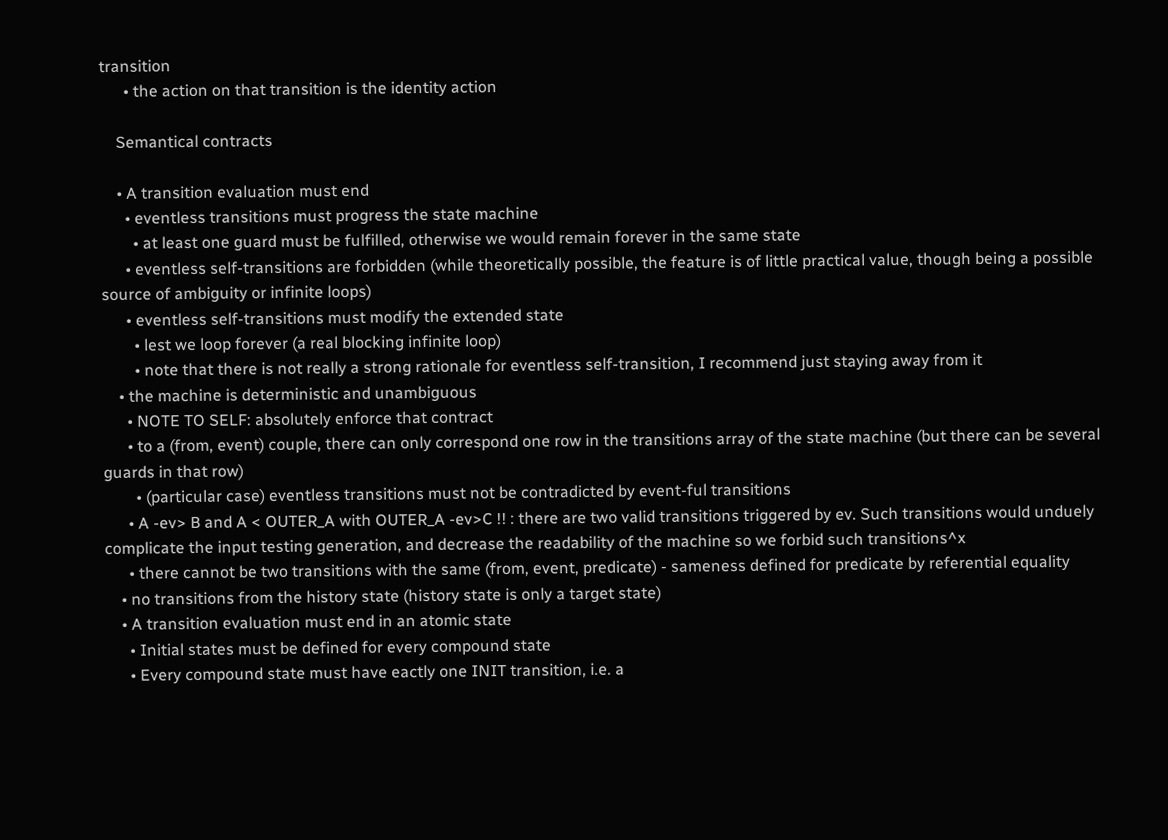transition
      • the action on that transition is the identity action

    Semantical contracts

    • A transition evaluation must end
      • eventless transitions must progress the state machine
        • at least one guard must be fulfilled, otherwise we would remain forever in the same state
      • eventless self-transitions are forbidden (while theoretically possible, the feature is of little practical value, though being a possible source of ambiguity or infinite loops)
      • eventless self-transitions must modify the extended state
        • lest we loop forever (a real blocking infinite loop)
        • note that there is not really a strong rationale for eventless self-transition, I recommend just staying away from it
    • the machine is deterministic and unambiguous
      • NOTE TO SELF: absolutely enforce that contract
      • to a (from, event) couple, there can only correspond one row in the transitions array of the state machine (but there can be several guards in that row)
        • (particular case) eventless transitions must not be contradicted by event-ful transitions
      • A -ev> B and A < OUTER_A with OUTER_A -ev>C !! : there are two valid transitions triggered by ev. Such transitions would unduely complicate the input testing generation, and decrease the readability of the machine so we forbid such transitions^x
      • there cannot be two transitions with the same (from, event, predicate) - sameness defined for predicate by referential equality
    • no transitions from the history state (history state is only a target state)
    • A transition evaluation must end in an atomic state
      • Initial states must be defined for every compound state
      • Every compound state must have eactly one INIT transition, i.e. a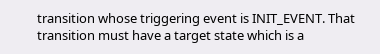transition whose triggering event is INIT_EVENT. That transition must have a target state which is a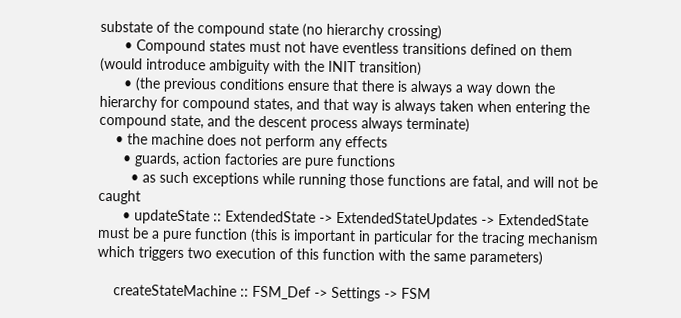substate of the compound state (no hierarchy crossing)
      • Compound states must not have eventless transitions defined on them (would introduce ambiguity with the INIT transition)
      • (the previous conditions ensure that there is always a way down the hierarchy for compound states, and that way is always taken when entering the compound state, and the descent process always terminate)
    • the machine does not perform any effects
      • guards, action factories are pure functions
        • as such exceptions while running those functions are fatal, and will not be caught
      • updateState :: ExtendedState -> ExtendedStateUpdates -> ExtendedState must be a pure function (this is important in particular for the tracing mechanism which triggers two execution of this function with the same parameters)

    createStateMachine :: FSM_Def -> Settings -> FSM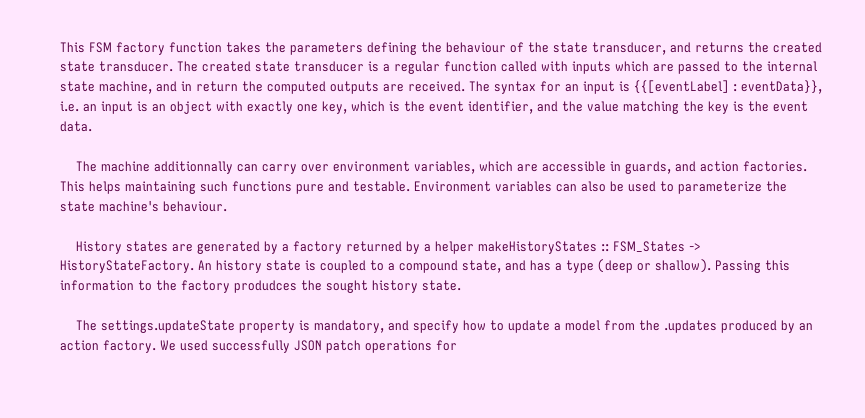This FSM factory function takes the parameters defining the behaviour of the state transducer, and returns the created state transducer. The created state transducer is a regular function called with inputs which are passed to the internal state machine, and in return the computed outputs are received. The syntax for an input is {{[eventLabel] : eventData}}, i.e. an input is an object with exactly one key, which is the event identifier, and the value matching the key is the event data.

    The machine additionnally can carry over environment variables, which are accessible in guards, and action factories. This helps maintaining such functions pure and testable. Environment variables can also be used to parameterize the state machine's behaviour.

    History states are generated by a factory returned by a helper makeHistoryStates :: FSM_States -> HistoryStateFactory. An history state is coupled to a compound state, and has a type (deep or shallow). Passing this information to the factory produdces the sought history state.

    The settings.updateState property is mandatory, and specify how to update a model from the .updates produced by an action factory. We used successfully JSON patch operations for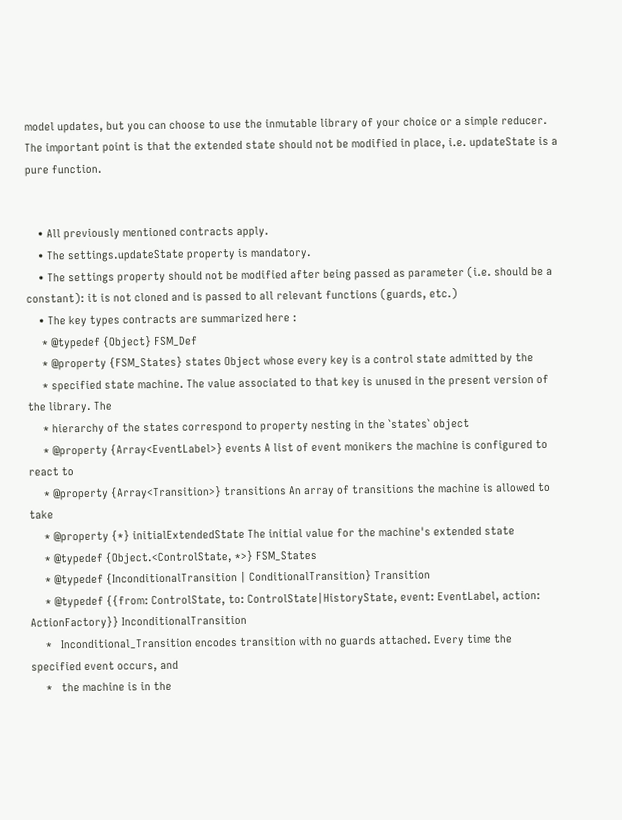model updates, but you can choose to use the inmutable library of your choice or a simple reducer. The important point is that the extended state should not be modified in place, i.e. updateState is a pure function.


    • All previously mentioned contracts apply.
    • The settings.updateState property is mandatory.
    • The settings property should not be modified after being passed as parameter (i.e. should be a constant): it is not cloned and is passed to all relevant functions (guards, etc.)
    • The key types contracts are summarized here :
     * @typedef {Object} FSM_Def
     * @property {FSM_States} states Object whose every key is a control state admitted by the
     * specified state machine. The value associated to that key is unused in the present version of the library. The
     * hierarchy of the states correspond to property nesting in the `states` object
     * @property {Array<EventLabel>} events A list of event monikers the machine is configured to react to
     * @property {Array<Transition>} transitions An array of transitions the machine is allowed to take
     * @property {*} initialExtendedState The initial value for the machine's extended state
     * @typedef {Object.<ControlState, *>} FSM_States
     * @typedef {InconditionalTransition | ConditionalTransition} Transition
     * @typedef {{from: ControlState, to: ControlState|HistoryState, event: EventLabel, action: ActionFactory}} InconditionalTransition
     *   Inconditional_Transition encodes transition with no guards attached. Every time the specified event occurs, and
     *   the machine is in the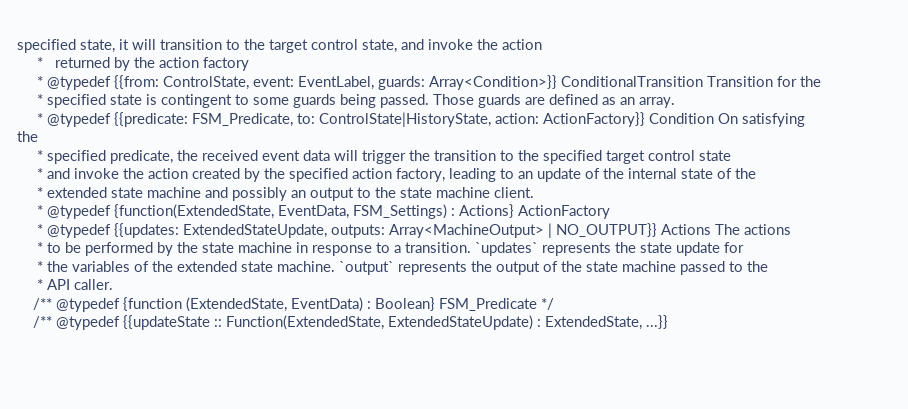specified state, it will transition to the target control state, and invoke the action
     *   returned by the action factory
     * @typedef {{from: ControlState, event: EventLabel, guards: Array<Condition>}} ConditionalTransition Transition for the
     * specified state is contingent to some guards being passed. Those guards are defined as an array.
     * @typedef {{predicate: FSM_Predicate, to: ControlState|HistoryState, action: ActionFactory}} Condition On satisfying the
     * specified predicate, the received event data will trigger the transition to the specified target control state
     * and invoke the action created by the specified action factory, leading to an update of the internal state of the
     * extended state machine and possibly an output to the state machine client.
     * @typedef {function(ExtendedState, EventData, FSM_Settings) : Actions} ActionFactory
     * @typedef {{updates: ExtendedStateUpdate, outputs: Array<MachineOutput> | NO_OUTPUT}} Actions The actions
     * to be performed by the state machine in response to a transition. `updates` represents the state update for
     * the variables of the extended state machine. `output` represents the output of the state machine passed to the
     * API caller.
    /** @typedef {function (ExtendedState, EventData) : Boolean} FSM_Predicate */
    /** @typedef {{updateState :: Function(ExtendedState, ExtendedStateUpdate) : ExtendedState, ...}}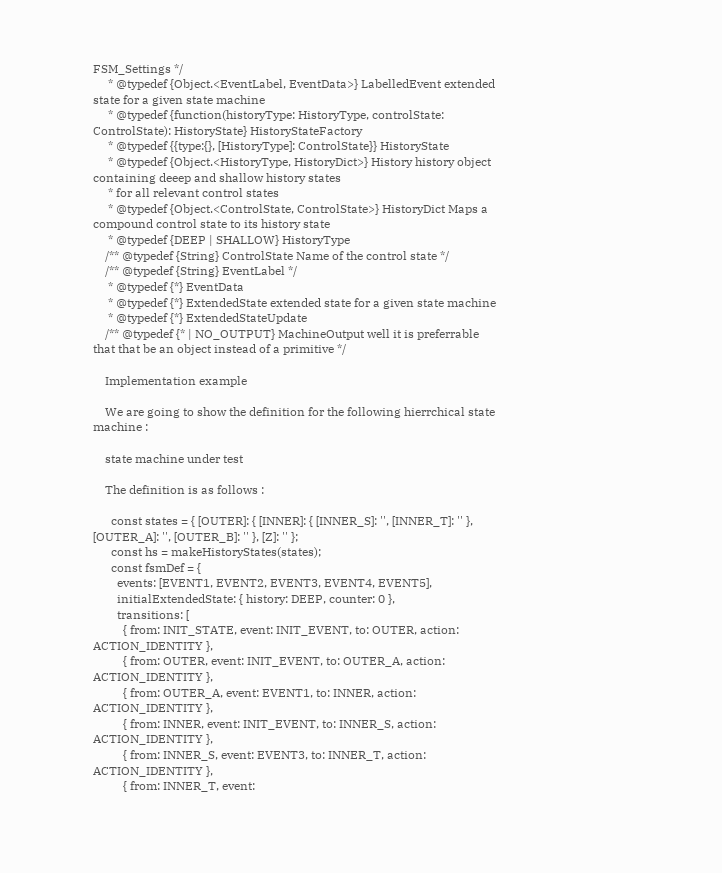FSM_Settings */
     * @typedef {Object.<EventLabel, EventData>} LabelledEvent extended state for a given state machine
     * @typedef {function(historyType: HistoryType, controlState: ControlState): HistoryState} HistoryStateFactory
     * @typedef {{type:{}, [HistoryType]: ControlState}} HistoryState
     * @typedef {Object.<HistoryType, HistoryDict>} History history object containing deeep and shallow history states
     * for all relevant control states
     * @typedef {Object.<ControlState, ControlState>} HistoryDict Maps a compound control state to its history state
     * @typedef {DEEP | SHALLOW} HistoryType
    /** @typedef {String} ControlState Name of the control state */
    /** @typedef {String} EventLabel */
     * @typedef {*} EventData
     * @typedef {*} ExtendedState extended state for a given state machine
     * @typedef {*} ExtendedStateUpdate
    /** @typedef {* | NO_OUTPUT} MachineOutput well it is preferrable that that be an object instead of a primitive */

    Implementation example

    We are going to show the definition for the following hierrchical state machine :

    state machine under test

    The definition is as follows :

      const states = { [OUTER]: { [INNER]: { [INNER_S]: '', [INNER_T]: '' }, [OUTER_A]: '', [OUTER_B]: '' }, [Z]: '' };
      const hs = makeHistoryStates(states);
      const fsmDef = {
        events: [EVENT1, EVENT2, EVENT3, EVENT4, EVENT5],
        initialExtendedState: { history: DEEP, counter: 0 },
        transitions: [
          { from: INIT_STATE, event: INIT_EVENT, to: OUTER, action: ACTION_IDENTITY },
          { from: OUTER, event: INIT_EVENT, to: OUTER_A, action: ACTION_IDENTITY },
          { from: OUTER_A, event: EVENT1, to: INNER, action: ACTION_IDENTITY },
          { from: INNER, event: INIT_EVENT, to: INNER_S, action: ACTION_IDENTITY },
          { from: INNER_S, event: EVENT3, to: INNER_T, action: ACTION_IDENTITY },
          { from: INNER_T, event: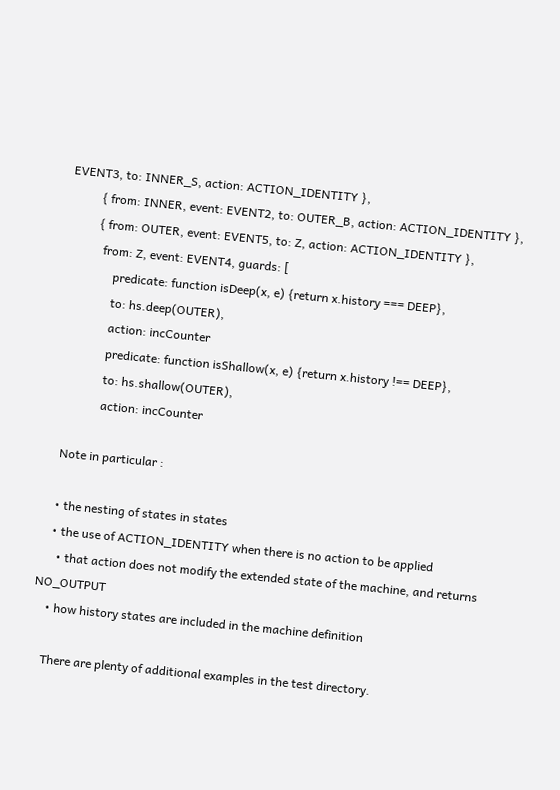EVENT3, to: INNER_S, action: ACTION_IDENTITY },
          { from: INNER, event: EVENT2, to: OUTER_B, action: ACTION_IDENTITY },
          { from: OUTER, event: EVENT5, to: Z, action: ACTION_IDENTITY },
            from: Z, event: EVENT4, guards: [
                predicate: function isDeep(x, e) {return x.history === DEEP},
                to: hs.deep(OUTER),
                action: incCounter
                predicate: function isShallow(x, e) {return x.history !== DEEP},
                to: hs.shallow(OUTER),
                action: incCounter

    Note in particular :

    • the nesting of states in states
    • the use of ACTION_IDENTITY when there is no action to be applied
      • that action does not modify the extended state of the machine, and returns NO_OUTPUT
    • how history states are included in the machine definition

    There are plenty of additional examples in the test directory.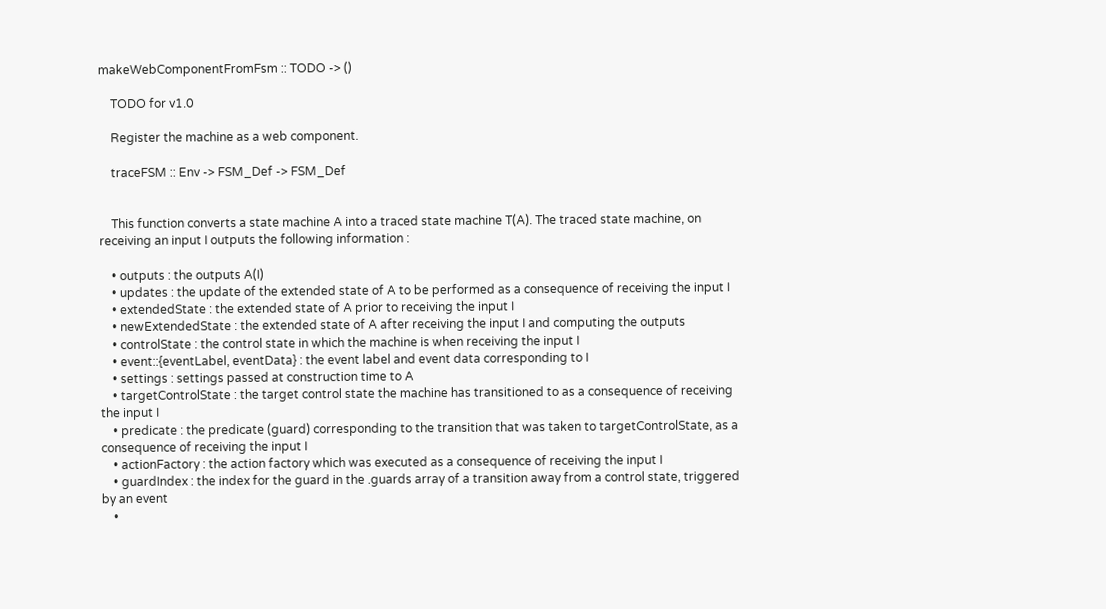makeWebComponentFromFsm :: TODO -> ()

    TODO for v1.0

    Register the machine as a web component.

    traceFSM :: Env -> FSM_Def -> FSM_Def


    This function converts a state machine A into a traced state machine T(A). The traced state machine, on receiving an input I outputs the following information :

    • outputs : the outputs A(I)
    • updates : the update of the extended state of A to be performed as a consequence of receiving the input I
    • extendedState : the extended state of A prior to receiving the input I
    • newExtendedState : the extended state of A after receiving the input I and computing the outputs
    • controlState : the control state in which the machine is when receiving the input I
    • event::{eventLabel, eventData} : the event label and event data corresponding to I
    • settings : settings passed at construction time to A
    • targetControlState : the target control state the machine has transitioned to as a consequence of receiving the input I
    • predicate : the predicate (guard) corresponding to the transition that was taken to targetControlState, as a consequence of receiving the input I
    • actionFactory : the action factory which was executed as a consequence of receiving the input I
    • guardIndex : the index for the guard in the .guards array of a transition away from a control state, triggered by an event
    •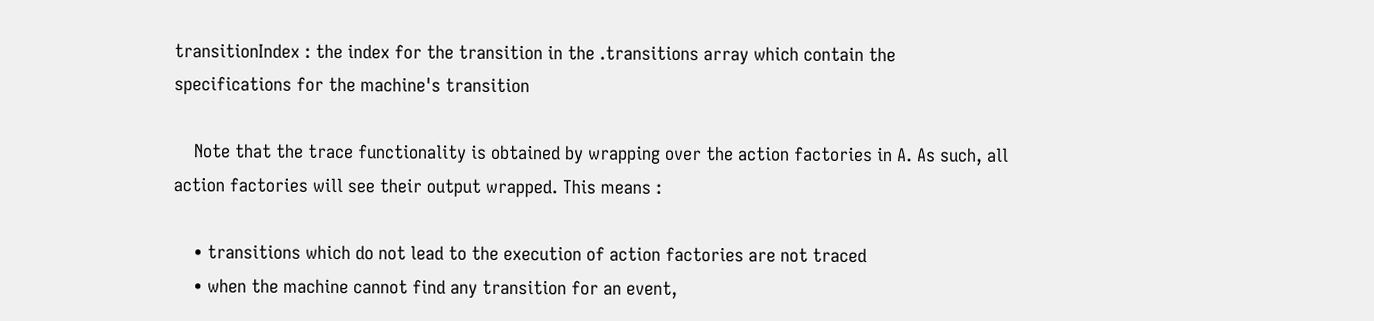transitionIndex : the index for the transition in the .transitions array which contain the specifications for the machine's transition

    Note that the trace functionality is obtained by wrapping over the action factories in A. As such, all action factories will see their output wrapped. This means :

    • transitions which do not lead to the execution of action factories are not traced
    • when the machine cannot find any transition for an event,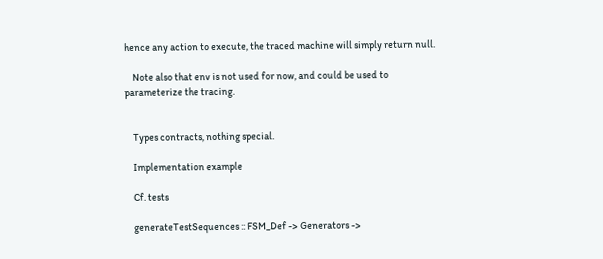hence any action to execute, the traced machine will simply return null.

    Note also that env is not used for now, and could be used to parameterize the tracing.


    Types contracts, nothing special.

    Implementation example

    Cf. tests

    generateTestSequences :: FSM_Def -> Generators ->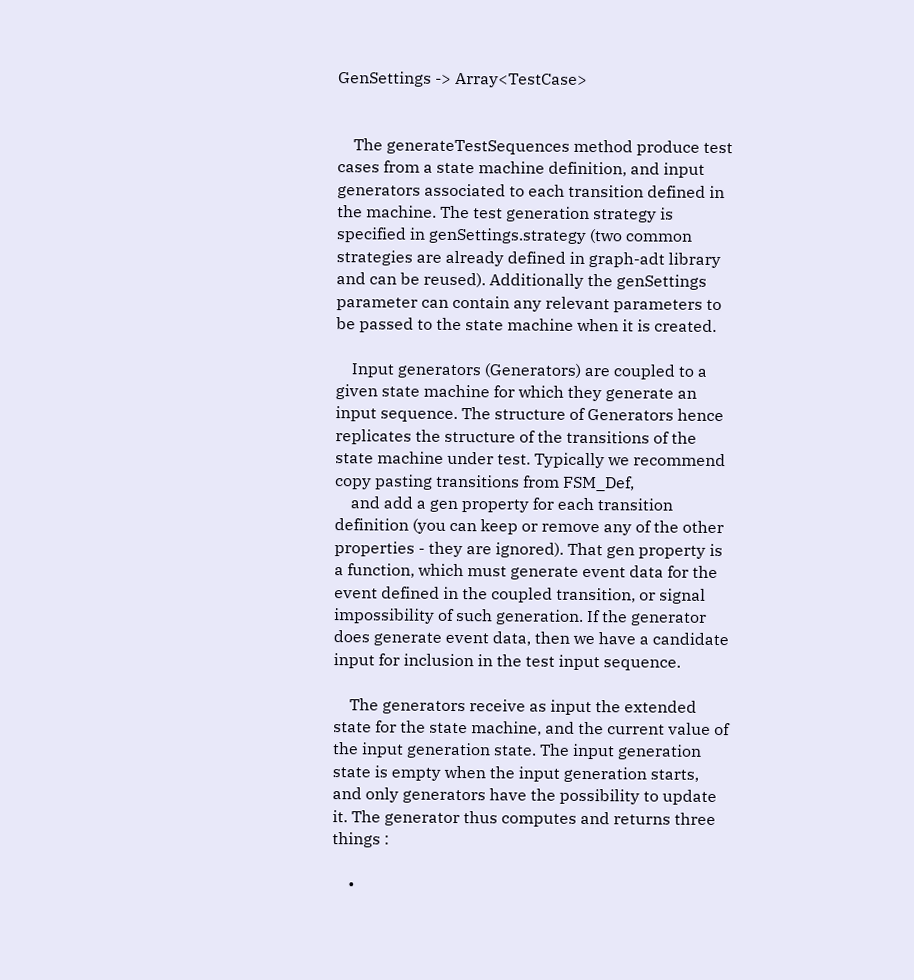GenSettings -> Array<TestCase>


    The generateTestSequences method produce test cases from a state machine definition, and input generators associated to each transition defined in the machine. The test generation strategy is specified in genSettings.strategy (two common strategies are already defined in graph-adt library and can be reused). Additionally the genSettings parameter can contain any relevant parameters to be passed to the state machine when it is created.

    Input generators (Generators) are coupled to a given state machine for which they generate an input sequence. The structure of Generators hence replicates the structure of the transitions of the state machine under test. Typically we recommend copy pasting transitions from FSM_Def,
    and add a gen property for each transition definition (you can keep or remove any of the other properties - they are ignored). That gen property is a function, which must generate event data for the event defined in the coupled transition, or signal impossibility of such generation. If the generator does generate event data, then we have a candidate input for inclusion in the test input sequence.

    The generators receive as input the extended state for the state machine, and the current value of the input generation state. The input generation state is empty when the input generation starts, and only generators have the possibility to update it. The generator thus computes and returns three things :

    •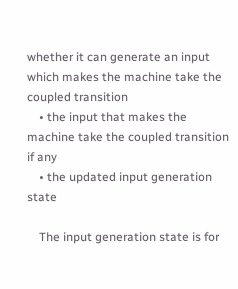whether it can generate an input which makes the machine take the coupled transition
    • the input that makes the machine take the coupled transition if any
    • the updated input generation state

    The input generation state is for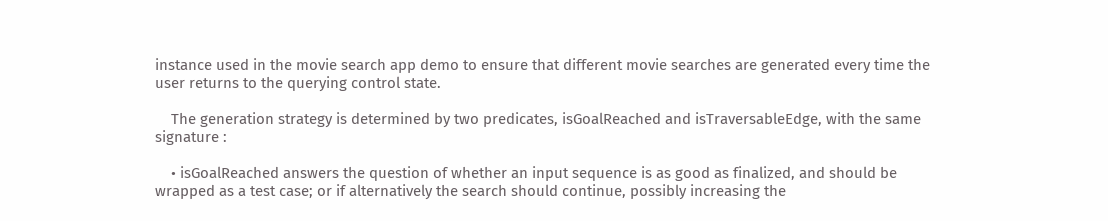instance used in the movie search app demo to ensure that different movie searches are generated every time the user returns to the querying control state.

    The generation strategy is determined by two predicates, isGoalReached and isTraversableEdge, with the same signature :

    • isGoalReached answers the question of whether an input sequence is as good as finalized, and should be wrapped as a test case; or if alternatively the search should continue, possibly increasing the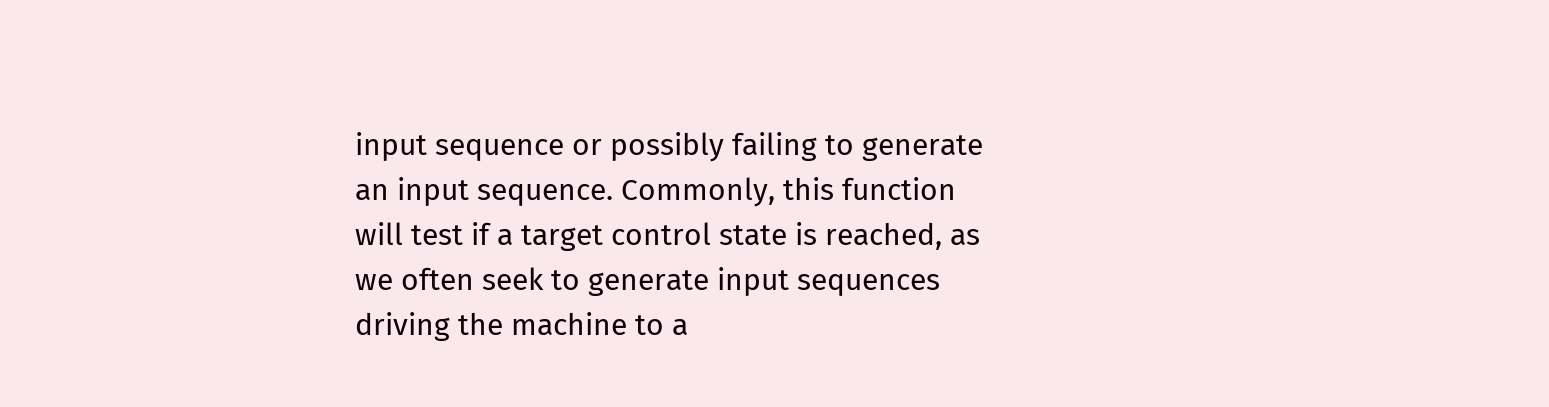input sequence or possibly failing to generate an input sequence. Commonly, this function will test if a target control state is reached, as we often seek to generate input sequences driving the machine to a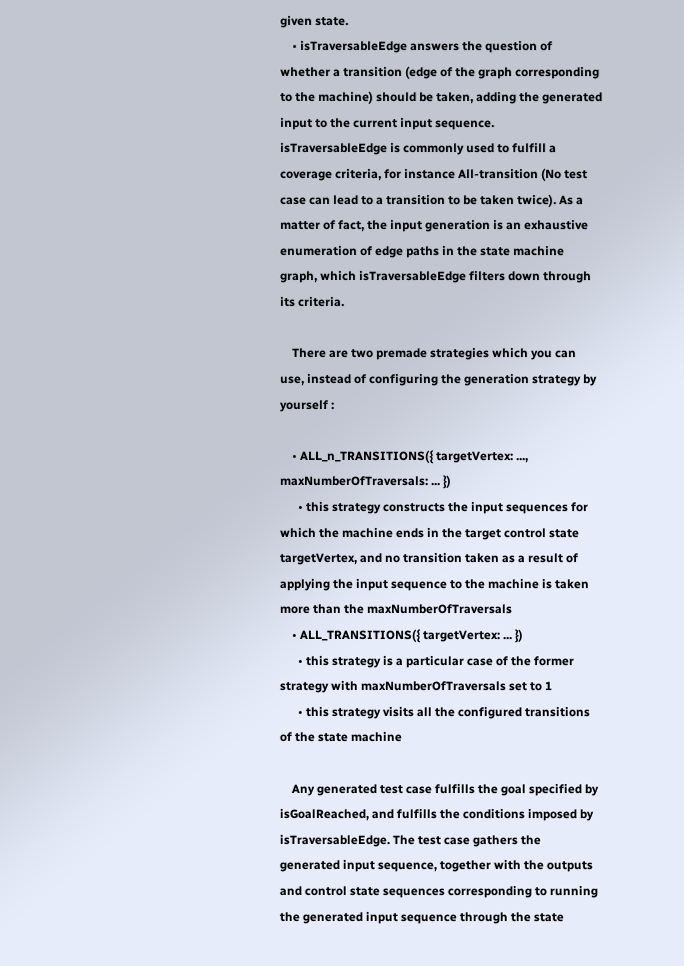given state.
    • isTraversableEdge answers the question of whether a transition (edge of the graph corresponding to the machine) should be taken, adding the generated input to the current input sequence. isTraversableEdge is commonly used to fulfill a coverage criteria, for instance All-transition (No test case can lead to a transition to be taken twice). As a matter of fact, the input generation is an exhaustive enumeration of edge paths in the state machine graph, which isTraversableEdge filters down through its criteria.

    There are two premade strategies which you can use, instead of configuring the generation strategy by yourself :

    • ALL_n_TRANSITIONS({ targetVertex: ..., maxNumberOfTraversals: ... })
      • this strategy constructs the input sequences for which the machine ends in the target control state targetVertex, and no transition taken as a result of applying the input sequence to the machine is taken more than the maxNumberOfTraversals
    • ALL_TRANSITIONS({ targetVertex: ... })
      • this strategy is a particular case of the former strategy with maxNumberOfTraversals set to 1
      • this strategy visits all the configured transitions of the state machine

    Any generated test case fulfills the goal specified by isGoalReached, and fulfills the conditions imposed by isTraversableEdge. The test case gathers the generated input sequence, together with the outputs and control state sequences corresponding to running the generated input sequence through the state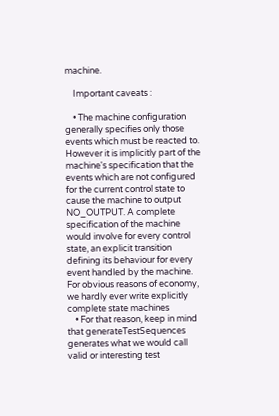machine.

    Important caveats :

    • The machine configuration generally specifies only those events which must be reacted to. However it is implicitly part of the machine's specification that the events which are not configured for the current control state to cause the machine to output NO_OUTPUT. A complete specification of the machine would involve for every control state, an explicit transition defining its behaviour for every event handled by the machine. For obvious reasons of economy, we hardly ever write explicitly complete state machines
    • For that reason, keep in mind that generateTestSequences generates what we would call valid or interesting test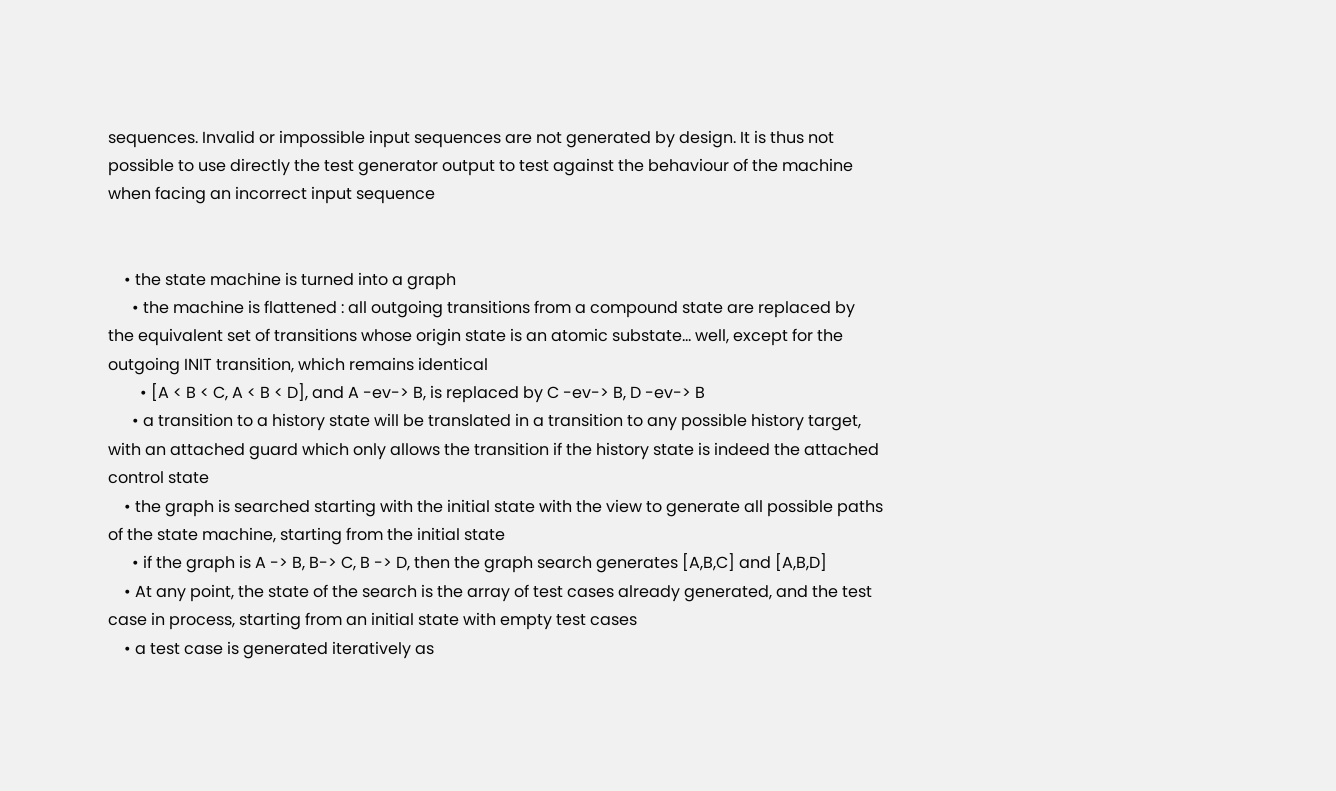sequences. Invalid or impossible input sequences are not generated by design. It is thus not possible to use directly the test generator output to test against the behaviour of the machine when facing an incorrect input sequence


    • the state machine is turned into a graph
      • the machine is flattened : all outgoing transitions from a compound state are replaced by the equivalent set of transitions whose origin state is an atomic substate... well, except for the outgoing INIT transition, which remains identical
        • [A < B < C, A < B < D], and A -ev-> B, is replaced by C -ev-> B, D -ev-> B
      • a transition to a history state will be translated in a transition to any possible history target, with an attached guard which only allows the transition if the history state is indeed the attached control state
    • the graph is searched starting with the initial state with the view to generate all possible paths of the state machine, starting from the initial state
      • if the graph is A -> B, B-> C, B -> D, then the graph search generates [A,B,C] and [A,B,D]
    • At any point, the state of the search is the array of test cases already generated, and the test case in process, starting from an initial state with empty test cases
    • a test case is generated iteratively as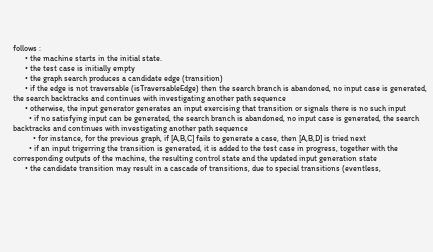follows :
      • the machine starts in the initial state.
      • the test case is initially empty
      • the graph search produces a candidate edge (transition)
      • if the edge is not traversable (isTraversableEdge) then the search branch is abandoned, no input case is generated, the search backtracks and continues with investigating another path sequence
      • otherwise, the input generator generates an input exercising that transition or signals there is no such input
        • if no satisfying input can be generated, the search branch is abandoned, no input case is generated, the search backtracks and continues with investigating another path sequence
          • for instance, for the previous graph, if [A,B,C] fails to generate a case, then [A,B,D] is tried next
        • if an input trigerring the transition is generated, it is added to the test case in progress, together with the corresponding outputs of the machine, the resulting control state and the updated input generation state
      • the candidate transition may result in a cascade of transitions, due to special transitions (eventless,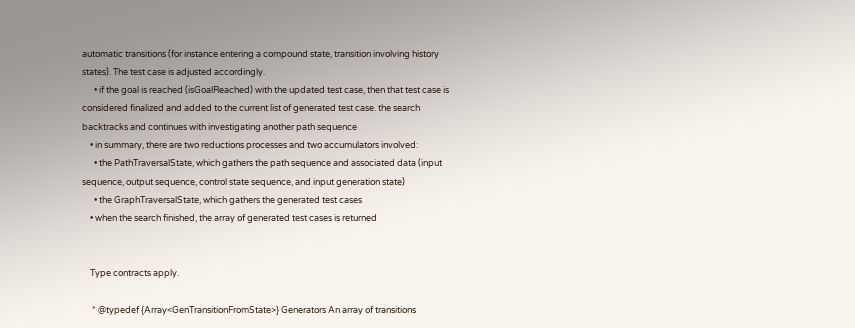automatic transitions (for instance entering a compound state, transition involving history states). The test case is adjusted accordingly.
      • if the goal is reached (isGoalReached) with the updated test case, then that test case is considered finalized and added to the current list of generated test case. the search backtracks and continues with investigating another path sequence
    • in summary, there are two reductions processes and two accumulators involved:
      • the PathTraversalState, which gathers the path sequence and associated data (input sequence, output sequence, control state sequence, and input generation state)
      • the GraphTraversalState, which gathers the generated test cases
    • when the search finished, the array of generated test cases is returned


    Type contracts apply.

     * @typedef {Array<GenTransitionFromState>} Generators An array of transitions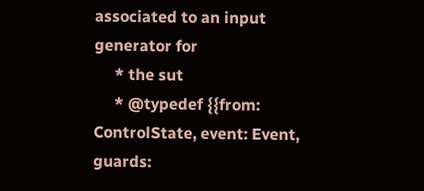associated to an input generator for
     * the sut
     * @typedef {{from: ControlState, event: Event, guards: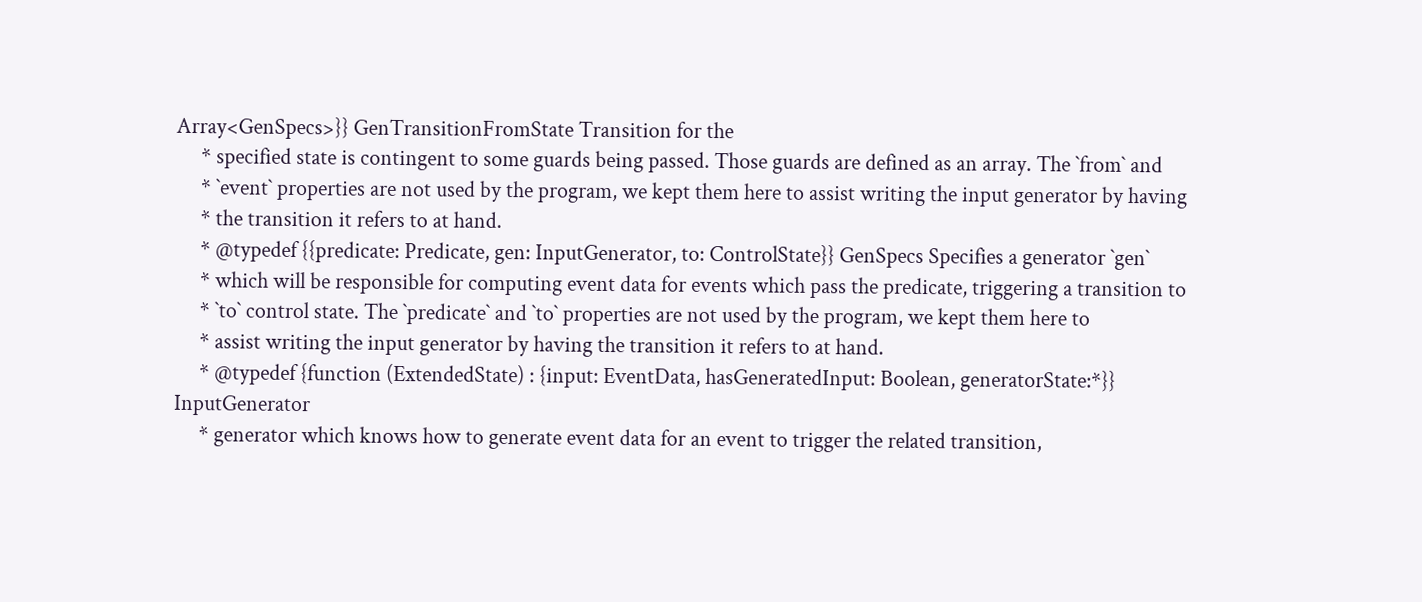Array<GenSpecs>}} GenTransitionFromState Transition for the
     * specified state is contingent to some guards being passed. Those guards are defined as an array. The `from` and
     * `event` properties are not used by the program, we kept them here to assist writing the input generator by having
     * the transition it refers to at hand.
     * @typedef {{predicate: Predicate, gen: InputGenerator, to: ControlState}} GenSpecs Specifies a generator `gen`
     * which will be responsible for computing event data for events which pass the predicate, triggering a transition to
     * `to` control state. The `predicate` and `to` properties are not used by the program, we kept them here to
     * assist writing the input generator by having the transition it refers to at hand.
     * @typedef {function (ExtendedState) : {input: EventData, hasGeneratedInput: Boolean, generatorState:*}} InputGenerator
     * generator which knows how to generate event data for an event to trigger the related transition,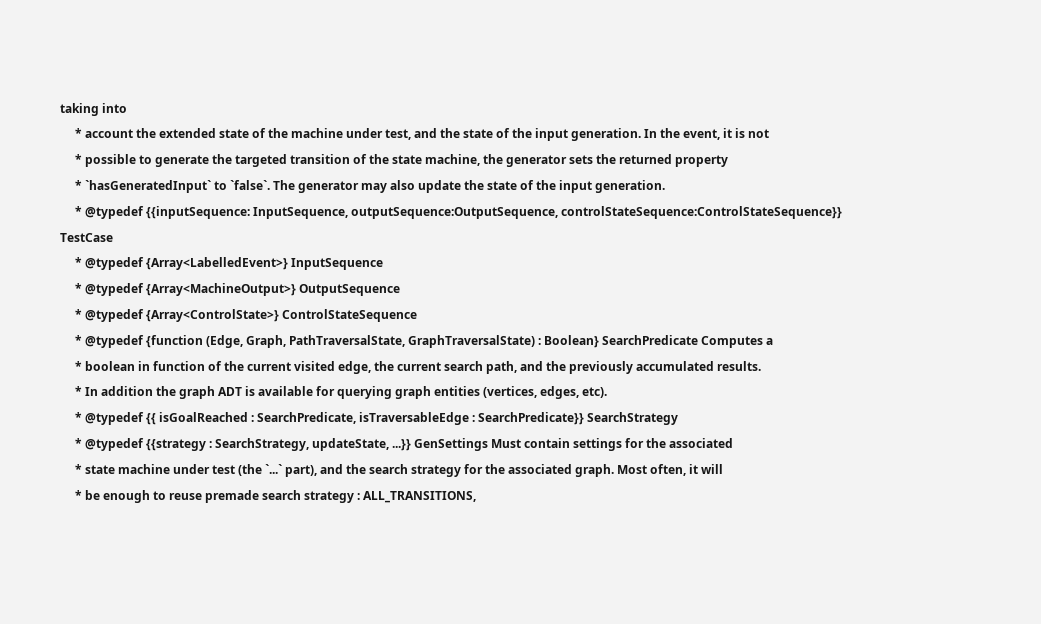taking into
     * account the extended state of the machine under test, and the state of the input generation. In the event, it is not
     * possible to generate the targeted transition of the state machine, the generator sets the returned property
     * `hasGeneratedInput` to `false`. The generator may also update the state of the input generation.
     * @typedef {{inputSequence: InputSequence, outputSequence:OutputSequence, controlStateSequence:ControlStateSequence}} TestCase
     * @typedef {Array<LabelledEvent>} InputSequence
     * @typedef {Array<MachineOutput>} OutputSequence
     * @typedef {Array<ControlState>} ControlStateSequence
     * @typedef {function (Edge, Graph, PathTraversalState, GraphTraversalState) : Boolean} SearchPredicate Computes a
     * boolean in function of the current visited edge, the current search path, and the previously accumulated results.
     * In addition the graph ADT is available for querying graph entities (vertices, edges, etc).
     * @typedef {{ isGoalReached : SearchPredicate, isTraversableEdge : SearchPredicate}} SearchStrategy
     * @typedef {{strategy : SearchStrategy, updateState, ...}} GenSettings Must contain settings for the associated
     * state machine under test (the `...` part), and the search strategy for the associated graph. Most often, it will
     * be enough to reuse premade search strategy : ALL_TRANSITIONS,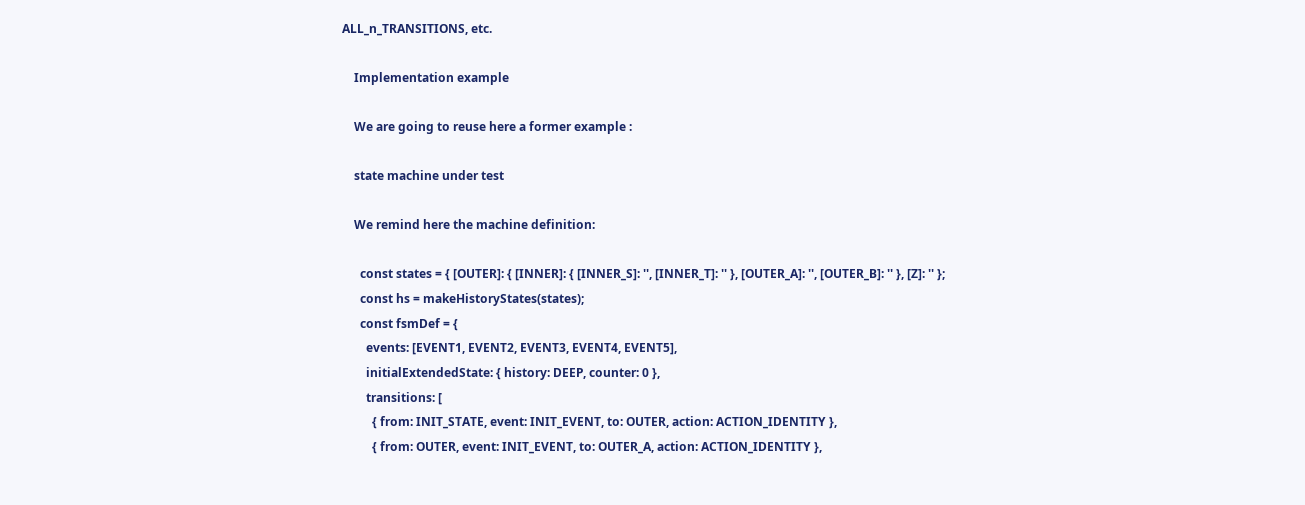ALL_n_TRANSITIONS, etc.

    Implementation example

    We are going to reuse here a former example :

    state machine under test

    We remind here the machine definition:

      const states = { [OUTER]: { [INNER]: { [INNER_S]: '', [INNER_T]: '' }, [OUTER_A]: '', [OUTER_B]: '' }, [Z]: '' };
      const hs = makeHistoryStates(states);
      const fsmDef = {
        events: [EVENT1, EVENT2, EVENT3, EVENT4, EVENT5],
        initialExtendedState: { history: DEEP, counter: 0 },
        transitions: [
          { from: INIT_STATE, event: INIT_EVENT, to: OUTER, action: ACTION_IDENTITY },
          { from: OUTER, event: INIT_EVENT, to: OUTER_A, action: ACTION_IDENTITY },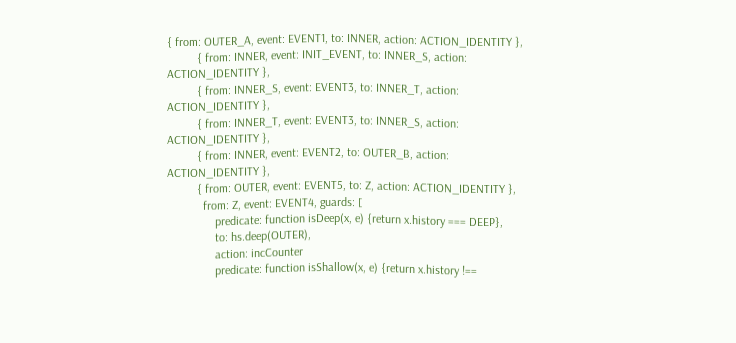{ from: OUTER_A, event: EVENT1, to: INNER, action: ACTION_IDENTITY },
          { from: INNER, event: INIT_EVENT, to: INNER_S, action: ACTION_IDENTITY },
          { from: INNER_S, event: EVENT3, to: INNER_T, action: ACTION_IDENTITY },
          { from: INNER_T, event: EVENT3, to: INNER_S, action: ACTION_IDENTITY },
          { from: INNER, event: EVENT2, to: OUTER_B, action: ACTION_IDENTITY },
          { from: OUTER, event: EVENT5, to: Z, action: ACTION_IDENTITY },
            from: Z, event: EVENT4, guards: [
                predicate: function isDeep(x, e) {return x.history === DEEP},
                to: hs.deep(OUTER),
                action: incCounter
                predicate: function isShallow(x, e) {return x.history !==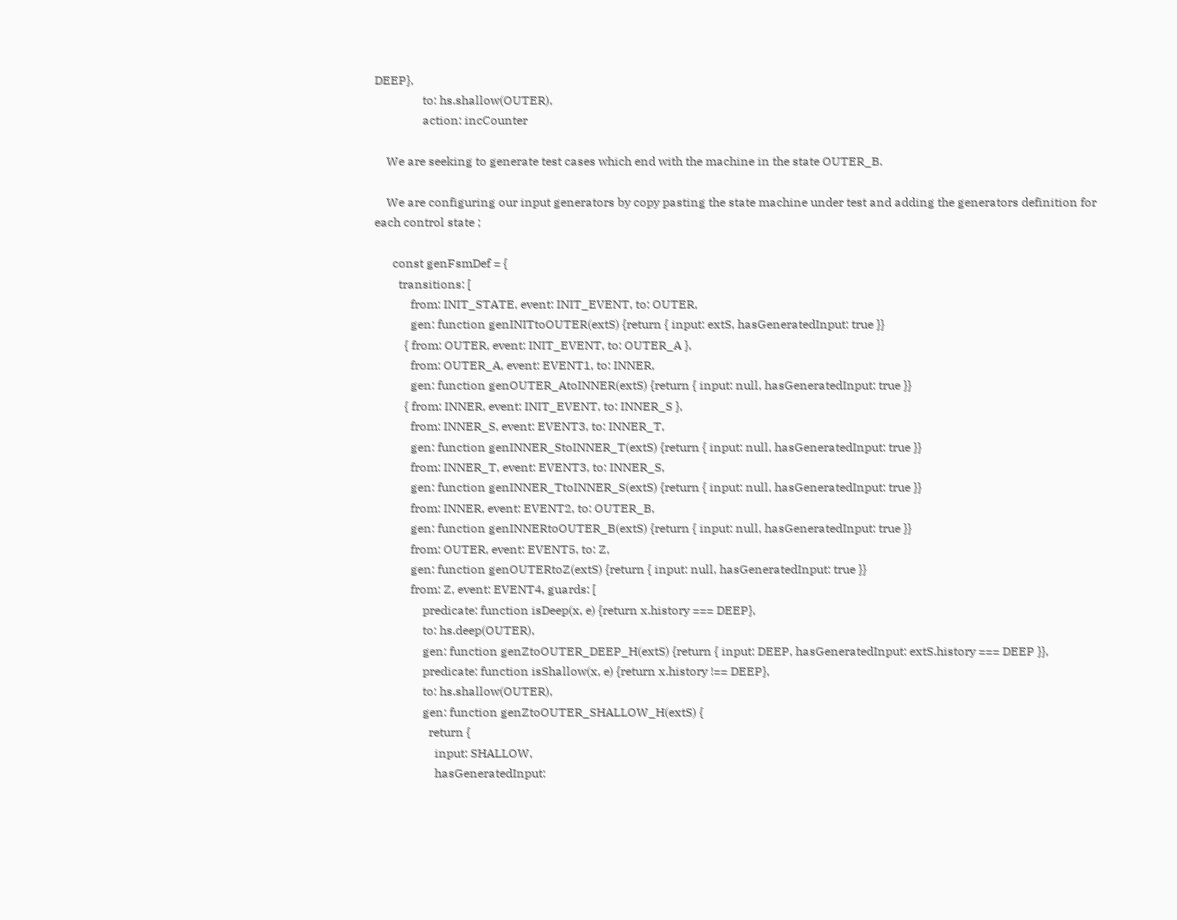DEEP},
                to: hs.shallow(OUTER),
                action: incCounter

    We are seeking to generate test cases which end with the machine in the state OUTER_B.

    We are configuring our input generators by copy pasting the state machine under test and adding the generators definition for each control state ;

      const genFsmDef = {
        transitions: [
            from: INIT_STATE, event: INIT_EVENT, to: OUTER,
            gen: function genINITtoOUTER(extS) {return { input: extS, hasGeneratedInput: true }}
          { from: OUTER, event: INIT_EVENT, to: OUTER_A },
            from: OUTER_A, event: EVENT1, to: INNER,
            gen: function genOUTER_AtoINNER(extS) {return { input: null, hasGeneratedInput: true }}
          { from: INNER, event: INIT_EVENT, to: INNER_S },
            from: INNER_S, event: EVENT3, to: INNER_T,
            gen: function genINNER_StoINNER_T(extS) {return { input: null, hasGeneratedInput: true }}
            from: INNER_T, event: EVENT3, to: INNER_S,
            gen: function genINNER_TtoINNER_S(extS) {return { input: null, hasGeneratedInput: true }}
            from: INNER, event: EVENT2, to: OUTER_B,
            gen: function genINNERtoOUTER_B(extS) {return { input: null, hasGeneratedInput: true }}
            from: OUTER, event: EVENT5, to: Z,
            gen: function genOUTERtoZ(extS) {return { input: null, hasGeneratedInput: true }}
            from: Z, event: EVENT4, guards: [
                predicate: function isDeep(x, e) {return x.history === DEEP},
                to: hs.deep(OUTER),
                gen: function genZtoOUTER_DEEP_H(extS) {return { input: DEEP, hasGeneratedInput: extS.history === DEEP }},
                predicate: function isShallow(x, e) {return x.history !== DEEP},
                to: hs.shallow(OUTER),
                gen: function genZtoOUTER_SHALLOW_H(extS) {
                  return {
                    input: SHALLOW,
                    hasGeneratedInput: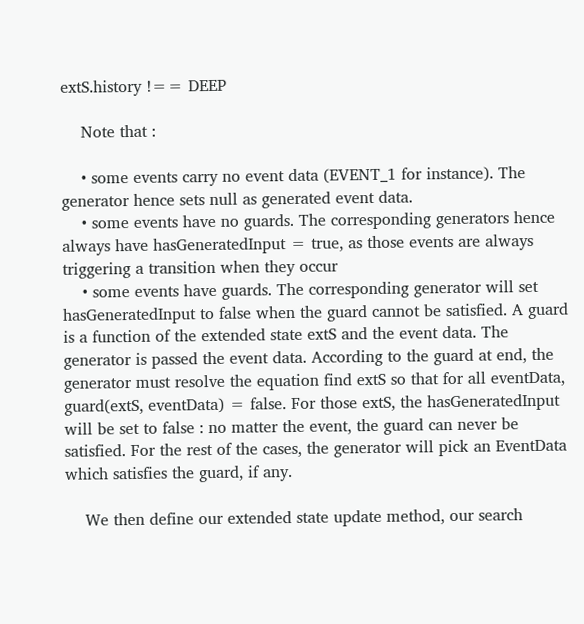extS.history !== DEEP

    Note that :

    • some events carry no event data (EVENT_1 for instance). The generator hence sets null as generated event data.
    • some events have no guards. The corresponding generators hence always have hasGeneratedInput = true, as those events are always triggering a transition when they occur
    • some events have guards. The corresponding generator will set hasGeneratedInput to false when the guard cannot be satisfied. A guard is a function of the extended state extS and the event data. The generator is passed the event data. According to the guard at end, the generator must resolve the equation find extS so that for all eventData, guard(extS, eventData) = false. For those extS, the hasGeneratedInput will be set to false : no matter the event, the guard can never be satisfied. For the rest of the cases, the generator will pick an EventData which satisfies the guard, if any.

    We then define our extended state update method, our search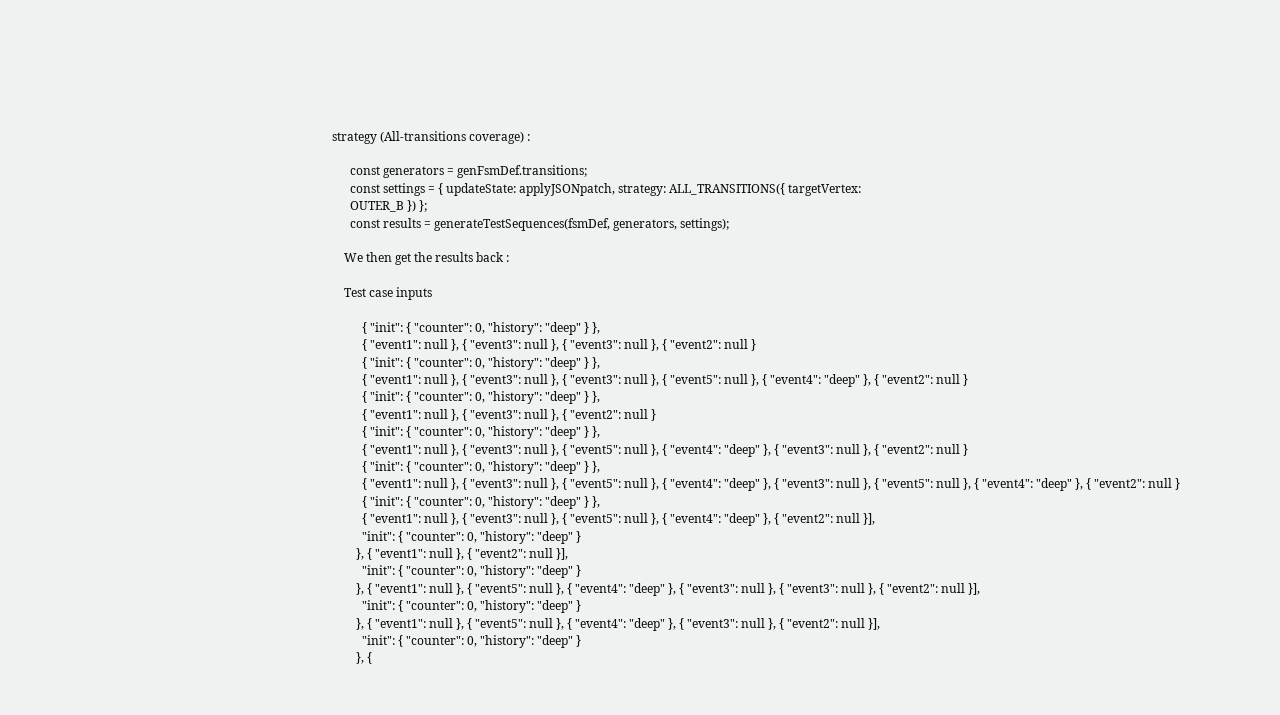strategy (All-transitions coverage) :

      const generators = genFsmDef.transitions;
      const settings = { updateState: applyJSONpatch, strategy: ALL_TRANSITIONS({ targetVertex:
      OUTER_B }) };
      const results = generateTestSequences(fsmDef, generators, settings);

    We then get the results back :

    Test case inputs

          { "init": { "counter": 0, "history": "deep" } },
          { "event1": null }, { "event3": null }, { "event3": null }, { "event2": null }
          { "init": { "counter": 0, "history": "deep" } },
          { "event1": null }, { "event3": null }, { "event3": null }, { "event5": null }, { "event4": "deep" }, { "event2": null }
          { "init": { "counter": 0, "history": "deep" } },
          { "event1": null }, { "event3": null }, { "event2": null }
          { "init": { "counter": 0, "history": "deep" } },
          { "event1": null }, { "event3": null }, { "event5": null }, { "event4": "deep" }, { "event3": null }, { "event2": null }
          { "init": { "counter": 0, "history": "deep" } },
          { "event1": null }, { "event3": null }, { "event5": null }, { "event4": "deep" }, { "event3": null }, { "event5": null }, { "event4": "deep" }, { "event2": null }
          { "init": { "counter": 0, "history": "deep" } },
          { "event1": null }, { "event3": null }, { "event5": null }, { "event4": "deep" }, { "event2": null }],
          "init": { "counter": 0, "history": "deep" }
        }, { "event1": null }, { "event2": null }],
          "init": { "counter": 0, "history": "deep" }
        }, { "event1": null }, { "event5": null }, { "event4": "deep" }, { "event3": null }, { "event3": null }, { "event2": null }],
          "init": { "counter": 0, "history": "deep" }
        }, { "event1": null }, { "event5": null }, { "event4": "deep" }, { "event3": null }, { "event2": null }],
          "init": { "counter": 0, "history": "deep" }
        }, {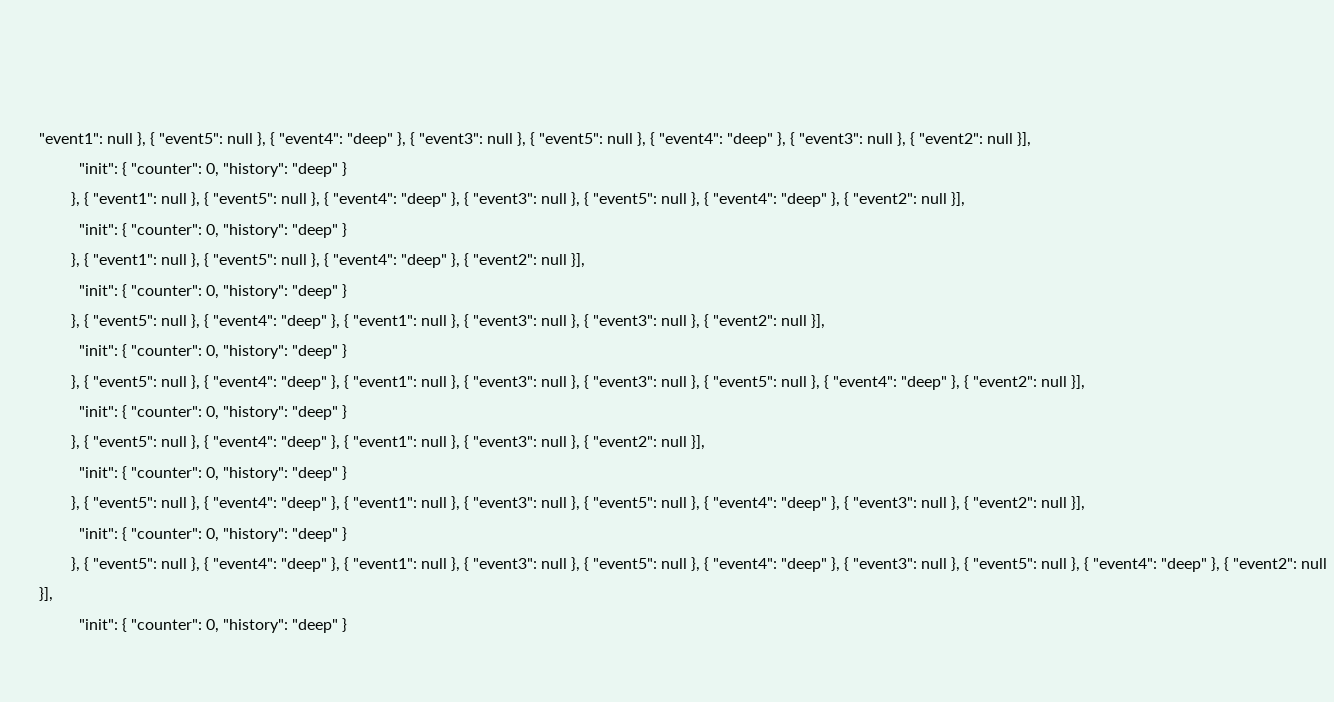"event1": null }, { "event5": null }, { "event4": "deep" }, { "event3": null }, { "event5": null }, { "event4": "deep" }, { "event3": null }, { "event2": null }],
          "init": { "counter": 0, "history": "deep" }
        }, { "event1": null }, { "event5": null }, { "event4": "deep" }, { "event3": null }, { "event5": null }, { "event4": "deep" }, { "event2": null }],
          "init": { "counter": 0, "history": "deep" }
        }, { "event1": null }, { "event5": null }, { "event4": "deep" }, { "event2": null }],
          "init": { "counter": 0, "history": "deep" }
        }, { "event5": null }, { "event4": "deep" }, { "event1": null }, { "event3": null }, { "event3": null }, { "event2": null }],
          "init": { "counter": 0, "history": "deep" }
        }, { "event5": null }, { "event4": "deep" }, { "event1": null }, { "event3": null }, { "event3": null }, { "event5": null }, { "event4": "deep" }, { "event2": null }],
          "init": { "counter": 0, "history": "deep" }
        }, { "event5": null }, { "event4": "deep" }, { "event1": null }, { "event3": null }, { "event2": null }],
          "init": { "counter": 0, "history": "deep" }
        }, { "event5": null }, { "event4": "deep" }, { "event1": null }, { "event3": null }, { "event5": null }, { "event4": "deep" }, { "event3": null }, { "event2": null }],
          "init": { "counter": 0, "history": "deep" }
        }, { "event5": null }, { "event4": "deep" }, { "event1": null }, { "event3": null }, { "event5": null }, { "event4": "deep" }, { "event3": null }, { "event5": null }, { "event4": "deep" }, { "event2": null }],
          "init": { "counter": 0, "history": "deep" }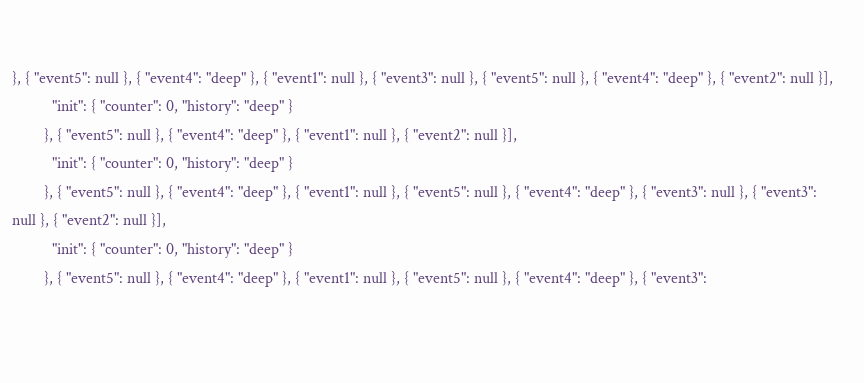}, { "event5": null }, { "event4": "deep" }, { "event1": null }, { "event3": null }, { "event5": null }, { "event4": "deep" }, { "event2": null }],
          "init": { "counter": 0, "history": "deep" }
        }, { "event5": null }, { "event4": "deep" }, { "event1": null }, { "event2": null }],
          "init": { "counter": 0, "history": "deep" }
        }, { "event5": null }, { "event4": "deep" }, { "event1": null }, { "event5": null }, { "event4": "deep" }, { "event3": null }, { "event3": null }, { "event2": null }],
          "init": { "counter": 0, "history": "deep" }
        }, { "event5": null }, { "event4": "deep" }, { "event1": null }, { "event5": null }, { "event4": "deep" }, { "event3":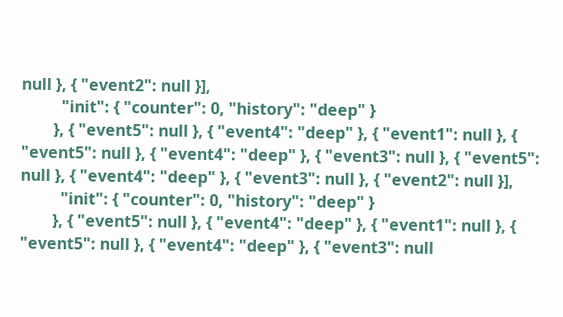null }, { "event2": null }],
          "init": { "counter": 0, "history": "deep" }
        }, { "event5": null }, { "event4": "deep" }, { "event1": null }, { "event5": null }, { "event4": "deep" }, { "event3": null }, { "event5": null }, { "event4": "deep" }, { "event3": null }, { "event2": null }],
          "init": { "counter": 0, "history": "deep" }
        }, { "event5": null }, { "event4": "deep" }, { "event1": null }, { "event5": null }, { "event4": "deep" }, { "event3": null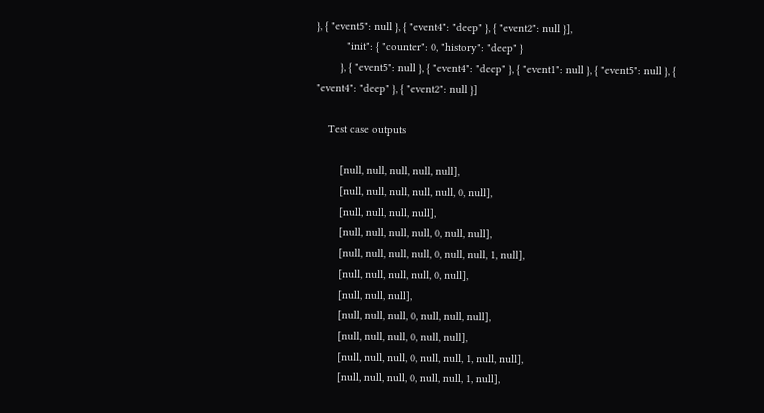}, { "event5": null }, { "event4": "deep" }, { "event2": null }],
          "init": { "counter": 0, "history": "deep" }
        }, { "event5": null }, { "event4": "deep" }, { "event1": null }, { "event5": null }, { "event4": "deep" }, { "event2": null }]

    Test case outputs

        [null, null, null, null, null],
        [null, null, null, null, null, 0, null],
        [null, null, null, null],
        [null, null, null, null, 0, null, null],
        [null, null, null, null, 0, null, null, 1, null],
        [null, null, null, null, 0, null],
        [null, null, null],
        [null, null, null, 0, null, null, null],
        [null, null, null, 0, null, null],
        [null, null, null, 0, null, null, 1, null, null],
        [null, null, null, 0, null, null, 1, null],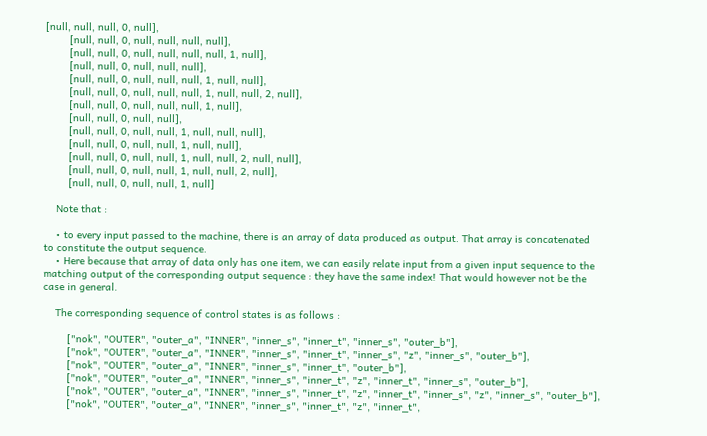[null, null, null, 0, null],
        [null, null, 0, null, null, null, null],
        [null, null, 0, null, null, null, null, 1, null],
        [null, null, 0, null, null, null],
        [null, null, 0, null, null, null, 1, null, null],
        [null, null, 0, null, null, null, 1, null, null, 2, null],
        [null, null, 0, null, null, null, 1, null],
        [null, null, 0, null, null],
        [null, null, 0, null, null, 1, null, null, null],
        [null, null, 0, null, null, 1, null, null],
        [null, null, 0, null, null, 1, null, null, 2, null, null],
        [null, null, 0, null, null, 1, null, null, 2, null],
        [null, null, 0, null, null, 1, null]

    Note that :

    • to every input passed to the machine, there is an array of data produced as output. That array is concatenated to constitute the output sequence.
    • Here because that array of data only has one item, we can easily relate input from a given input sequence to the matching output of the corresponding output sequence : they have the same index! That would however not be the case in general.

    The corresponding sequence of control states is as follows :

        ["nok", "OUTER", "outer_a", "INNER", "inner_s", "inner_t", "inner_s", "outer_b"],
        ["nok", "OUTER", "outer_a", "INNER", "inner_s", "inner_t", "inner_s", "z", "inner_s", "outer_b"],
        ["nok", "OUTER", "outer_a", "INNER", "inner_s", "inner_t", "outer_b"],
        ["nok", "OUTER", "outer_a", "INNER", "inner_s", "inner_t", "z", "inner_t", "inner_s", "outer_b"],
        ["nok", "OUTER", "outer_a", "INNER", "inner_s", "inner_t", "z", "inner_t", "inner_s", "z", "inner_s", "outer_b"],
        ["nok", "OUTER", "outer_a", "INNER", "inner_s", "inner_t", "z", "inner_t",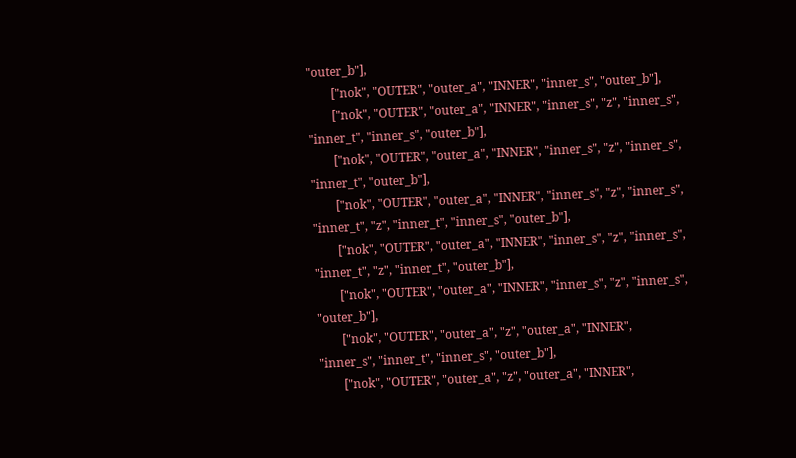"outer_b"],
        ["nok", "OUTER", "outer_a", "INNER", "inner_s", "outer_b"],
        ["nok", "OUTER", "outer_a", "INNER", "inner_s", "z", "inner_s", "inner_t", "inner_s", "outer_b"],
        ["nok", "OUTER", "outer_a", "INNER", "inner_s", "z", "inner_s", "inner_t", "outer_b"],
        ["nok", "OUTER", "outer_a", "INNER", "inner_s", "z", "inner_s", "inner_t", "z", "inner_t", "inner_s", "outer_b"],
        ["nok", "OUTER", "outer_a", "INNER", "inner_s", "z", "inner_s", "inner_t", "z", "inner_t", "outer_b"],
        ["nok", "OUTER", "outer_a", "INNER", "inner_s", "z", "inner_s", "outer_b"],
        ["nok", "OUTER", "outer_a", "z", "outer_a", "INNER", "inner_s", "inner_t", "inner_s", "outer_b"],
        ["nok", "OUTER", "outer_a", "z", "outer_a", "INNER",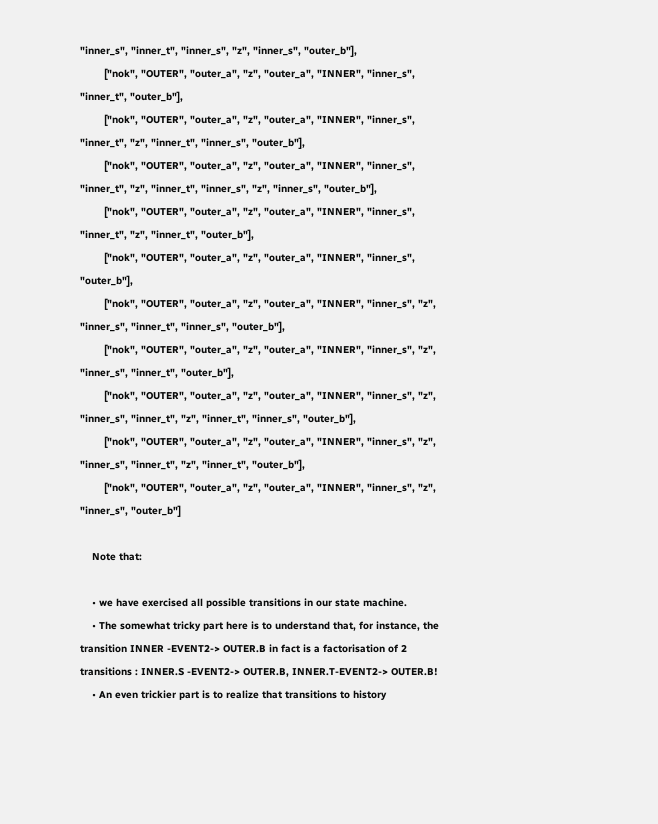"inner_s", "inner_t", "inner_s", "z", "inner_s", "outer_b"],
        ["nok", "OUTER", "outer_a", "z", "outer_a", "INNER", "inner_s", "inner_t", "outer_b"],
        ["nok", "OUTER", "outer_a", "z", "outer_a", "INNER", "inner_s", "inner_t", "z", "inner_t", "inner_s", "outer_b"],
        ["nok", "OUTER", "outer_a", "z", "outer_a", "INNER", "inner_s", "inner_t", "z", "inner_t", "inner_s", "z", "inner_s", "outer_b"],
        ["nok", "OUTER", "outer_a", "z", "outer_a", "INNER", "inner_s", "inner_t", "z", "inner_t", "outer_b"],
        ["nok", "OUTER", "outer_a", "z", "outer_a", "INNER", "inner_s", "outer_b"],
        ["nok", "OUTER", "outer_a", "z", "outer_a", "INNER", "inner_s", "z", "inner_s", "inner_t", "inner_s", "outer_b"],
        ["nok", "OUTER", "outer_a", "z", "outer_a", "INNER", "inner_s", "z", "inner_s", "inner_t", "outer_b"],
        ["nok", "OUTER", "outer_a", "z", "outer_a", "INNER", "inner_s", "z", "inner_s", "inner_t", "z", "inner_t", "inner_s", "outer_b"],
        ["nok", "OUTER", "outer_a", "z", "outer_a", "INNER", "inner_s", "z", "inner_s", "inner_t", "z", "inner_t", "outer_b"],
        ["nok", "OUTER", "outer_a", "z", "outer_a", "INNER", "inner_s", "z", "inner_s", "outer_b"]

    Note that:

    • we have exercised all possible transitions in our state machine.
    • The somewhat tricky part here is to understand that, for instance, the transition INNER -EVENT2-> OUTER.B in fact is a factorisation of 2 transitions : INNER.S -EVENT2-> OUTER.B, INNER.T-EVENT2-> OUTER.B!
    • An even trickier part is to realize that transitions to history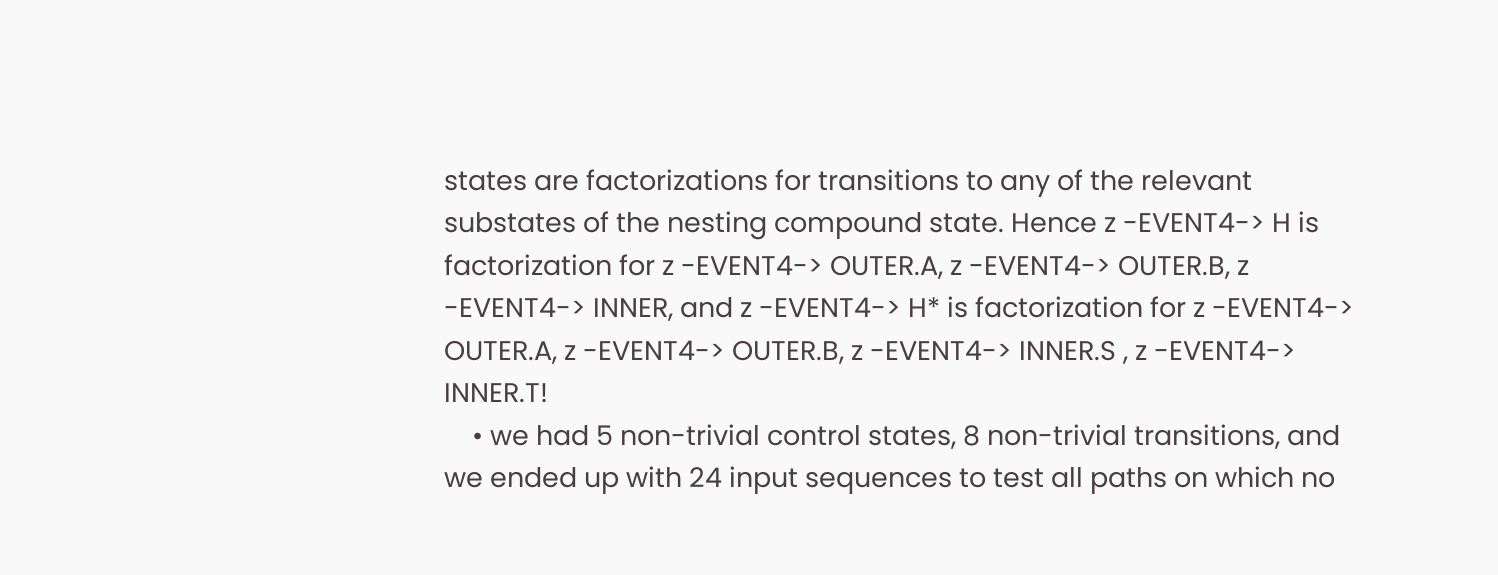states are factorizations for transitions to any of the relevant substates of the nesting compound state. Hence z -EVENT4-> H is factorization for z -EVENT4-> OUTER.A, z -EVENT4-> OUTER.B, z -EVENT4-> INNER, and z -EVENT4-> H* is factorization for z -EVENT4-> OUTER.A, z -EVENT4-> OUTER.B, z -EVENT4-> INNER.S , z -EVENT4-> INNER.T!
    • we had 5 non-trivial control states, 8 non-trivial transitions, and we ended up with 24 input sequences to test all paths on which no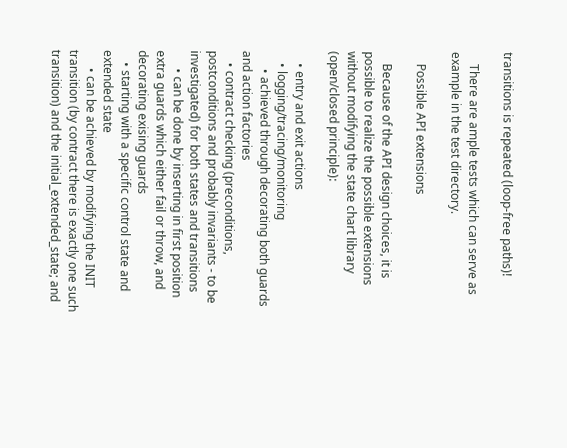transitions is repeated (loop-free paths)!

    There are ample tests which can serve as example in the test directory.

    Possible API extensions

    Because of the API design choices, it is possible to realize the possible extensions without modifying the state chart library (open/closed principle):

    • entry and exit actions
    • logging/tracing/monitoring
      • achieved through decorating both guards and action factories
    • contract checking (preconditions, postconditions and probably invariants - to be investigated) for both states and transitions
      • can be done by inserting in first position extra guards which either fail or throw, and decorating exising guards
    • starting with a specific control state and extended state
      • can be achieved by modifying the INIT transition (by contract there is exactly one such transition) and the initial_extended_state; and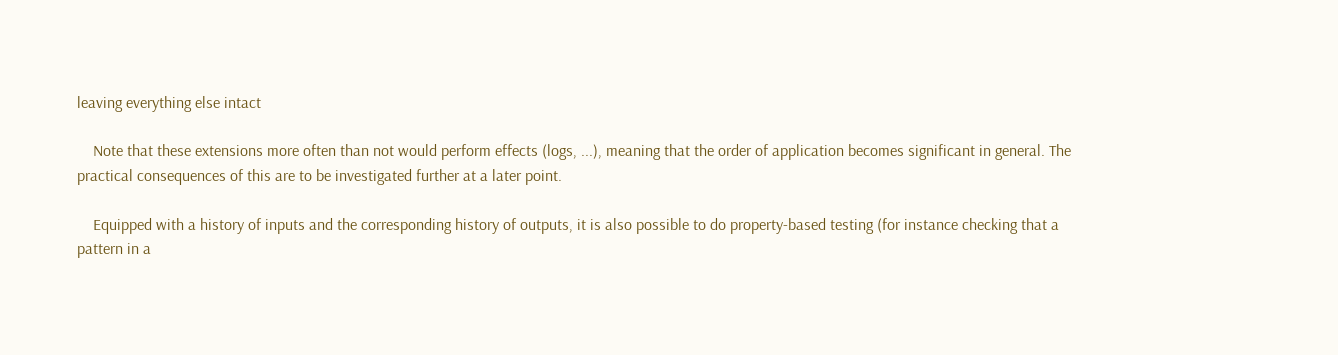leaving everything else intact

    Note that these extensions more often than not would perform effects (logs, ...), meaning that the order of application becomes significant in general. The practical consequences of this are to be investigated further at a later point.

    Equipped with a history of inputs and the corresponding history of outputs, it is also possible to do property-based testing (for instance checking that a pattern in a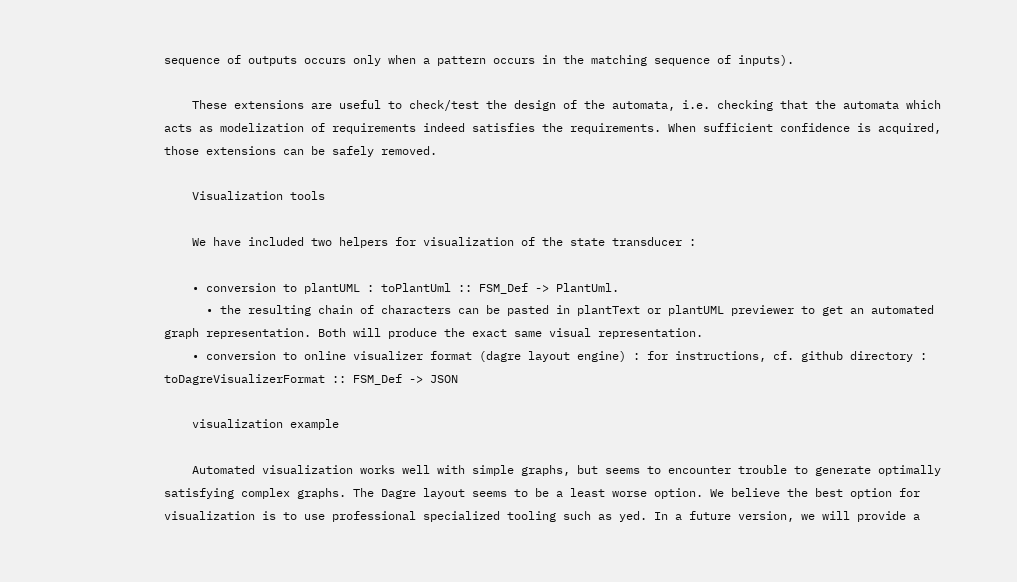sequence of outputs occurs only when a pattern occurs in the matching sequence of inputs).

    These extensions are useful to check/test the design of the automata, i.e. checking that the automata which acts as modelization of requirements indeed satisfies the requirements. When sufficient confidence is acquired, those extensions can be safely removed.

    Visualization tools

    We have included two helpers for visualization of the state transducer :

    • conversion to plantUML : toPlantUml :: FSM_Def -> PlantUml.
      • the resulting chain of characters can be pasted in plantText or plantUML previewer to get an automated graph representation. Both will produce the exact same visual representation.
    • conversion to online visualizer format (dagre layout engine) : for instructions, cf. github directory : toDagreVisualizerFormat :: FSM_Def -> JSON

    visualization example

    Automated visualization works well with simple graphs, but seems to encounter trouble to generate optimally satisfying complex graphs. The Dagre layout seems to be a least worse option. We believe the best option for visualization is to use professional specialized tooling such as yed. In a future version, we will provide a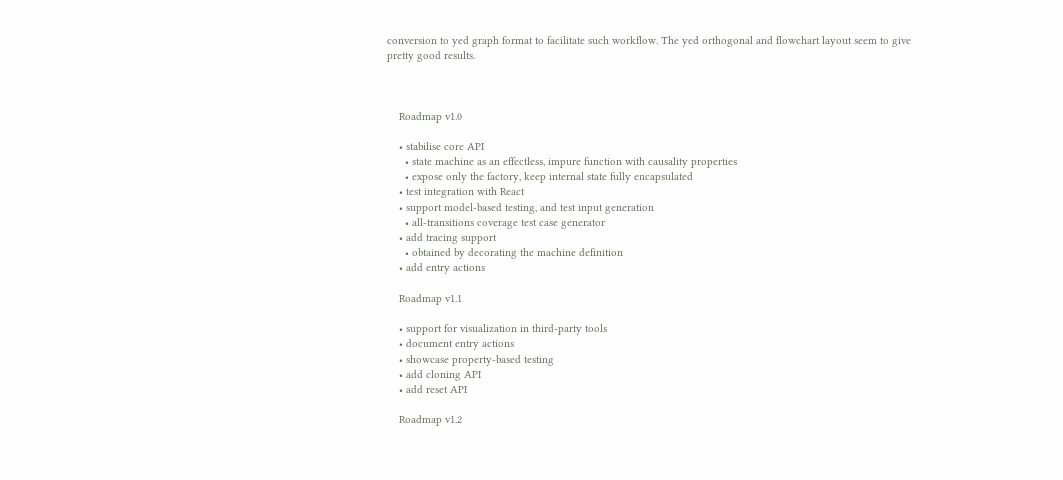conversion to yed graph format to facilitate such workflow. The yed orthogonal and flowchart layout seem to give pretty good results.



    Roadmap v1.0

    • stabilise core API
      • state machine as an effectless, impure function with causality properties
      • expose only the factory, keep internal state fully encapsulated
    • test integration with React
    • support model-based testing, and test input generation
      • all-transitions coverage test case generator
    • add tracing support
      • obtained by decorating the machine definition
    • add entry actions

    Roadmap v1.1

    • support for visualization in third-party tools
    • document entry actions
    • showcase property-based testing
    • add cloning API
    • add reset API

    Roadmap v1.2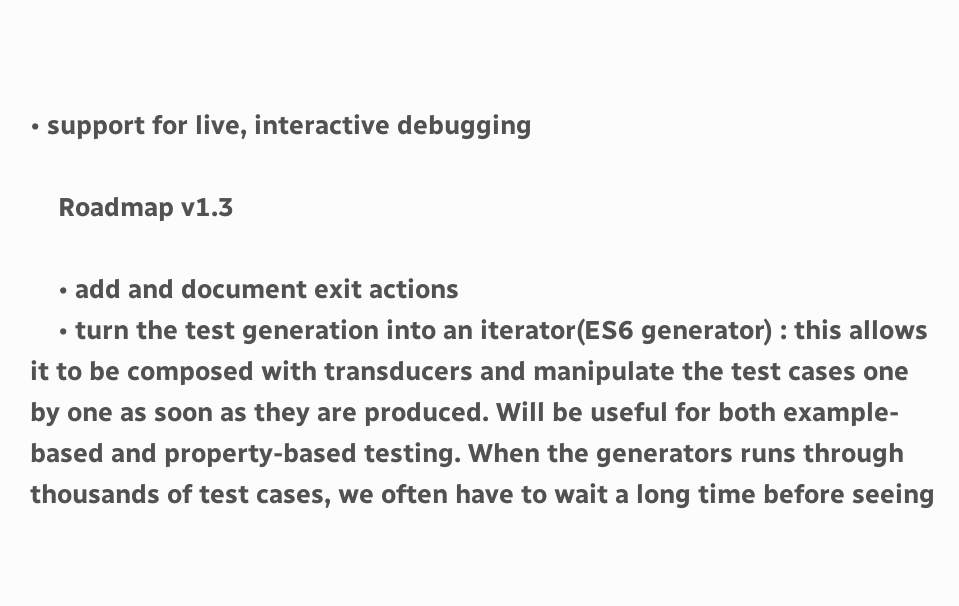• support for live, interactive debugging

    Roadmap v1.3

    • add and document exit actions
    • turn the test generation into an iterator(ES6 generator) : this allows it to be composed with transducers and manipulate the test cases one by one as soon as they are produced. Will be useful for both example-based and property-based testing. When the generators runs through thousands of test cases, we often have to wait a long time before seeing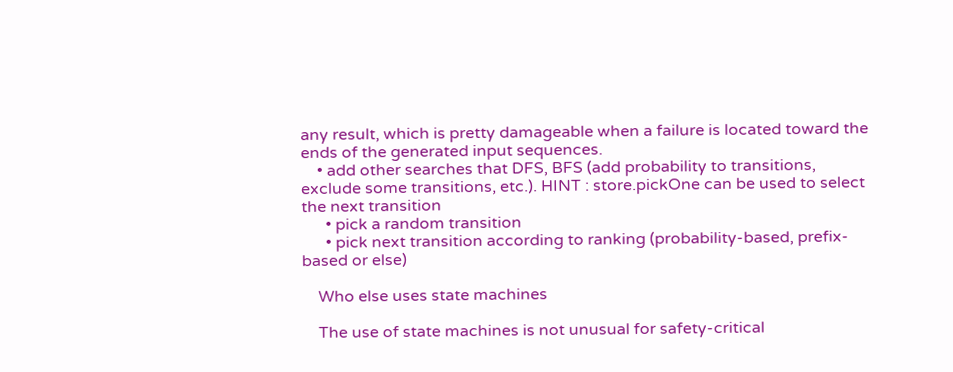any result, which is pretty damageable when a failure is located toward the ends of the generated input sequences.
    • add other searches that DFS, BFS (add probability to transitions, exclude some transitions, etc.). HINT : store.pickOne can be used to select the next transition
      • pick a random transition
      • pick next transition according to ranking (probability-based, prefix-based or else)

    Who else uses state machines

    The use of state machines is not unusual for safety-critical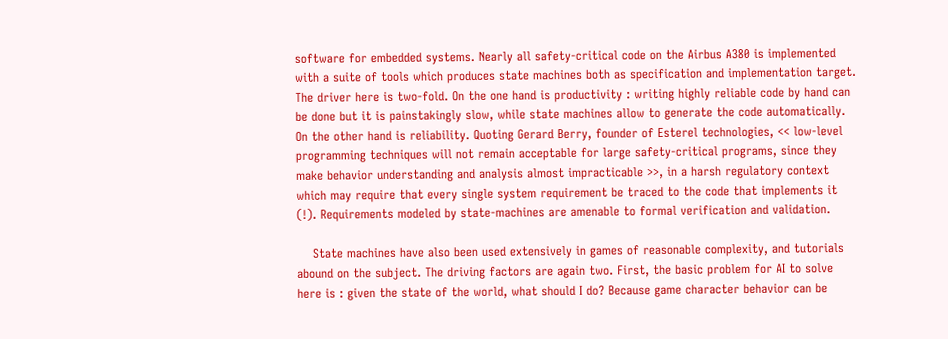software for embedded systems. Nearly all safety-critical code on the Airbus A380 is implemented with a suite of tools which produces state machines both as specification and implementation target. The driver here is two-fold. On the one hand is productivity : writing highly reliable code by hand can be done but it is painstakingly slow, while state machines allow to generate the code automatically. On the other hand is reliability. Quoting Gerard Berry, founder of Esterel technologies, << low-level programming techniques will not remain acceptable for large safety-critical programs, since they make behavior understanding and analysis almost impracticable >>, in a harsh regulatory context which may require that every single system requirement be traced to the code that implements it (!). Requirements modeled by state-machines are amenable to formal verification and validation.

    State machines have also been used extensively in games of reasonable complexity, and tutorials abound on the subject. The driving factors are again two. First, the basic problem for AI to solve here is : given the state of the world, what should I do? Because game character behavior can be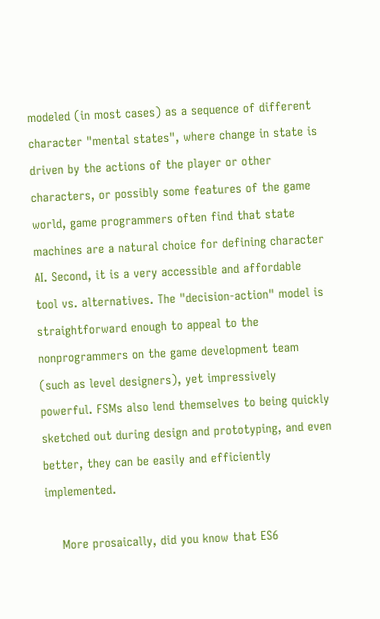modeled (in most cases) as a sequence of different character "mental states", where change in state is driven by the actions of the player or other characters, or possibly some features of the game world, game programmers often find that state machines are a natural choice for defining character AI. Second, it is a very accessible and affordable tool vs. alternatives. The "decision-action" model is straightforward enough to appeal to the nonprogrammers on the game development team (such as level designers), yet impressively powerful. FSMs also lend themselves to being quickly sketched out during design and prototyping, and even better, they can be easily and efficiently implemented.

    More prosaically, did you know that ES6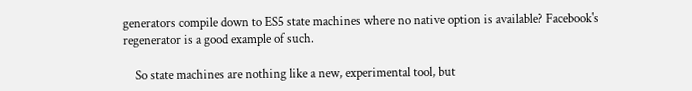generators compile down to ES5 state machines where no native option is available? Facebook's regenerator is a good example of such.

    So state machines are nothing like a new, experimental tool, but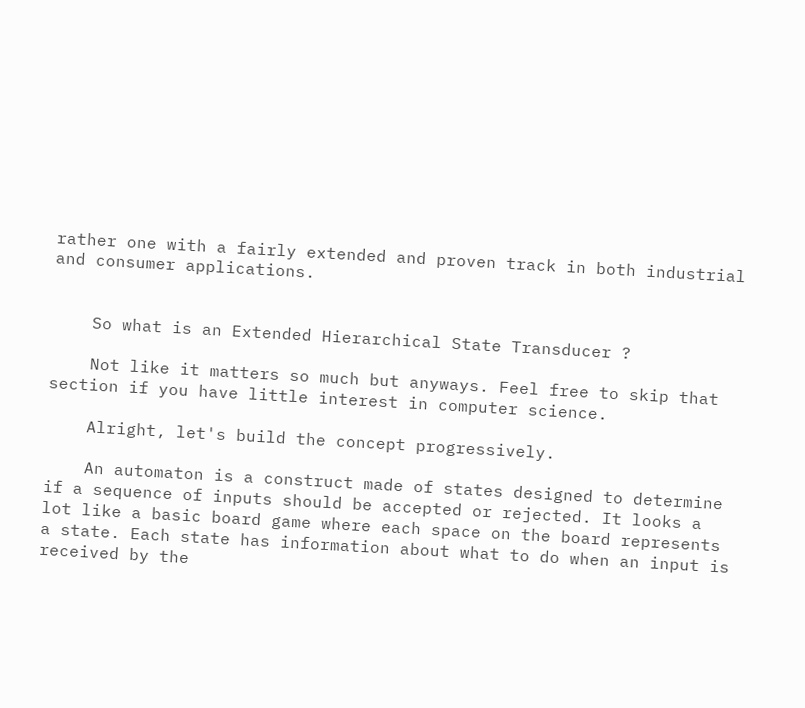rather one with a fairly extended and proven track in both industrial and consumer applications.


    So what is an Extended Hierarchical State Transducer ?

    Not like it matters so much but anyways. Feel free to skip that section if you have little interest in computer science.

    Alright, let's build the concept progressively.

    An automaton is a construct made of states designed to determine if a sequence of inputs should be accepted or rejected. It looks a lot like a basic board game where each space on the board represents a state. Each state has information about what to do when an input is received by the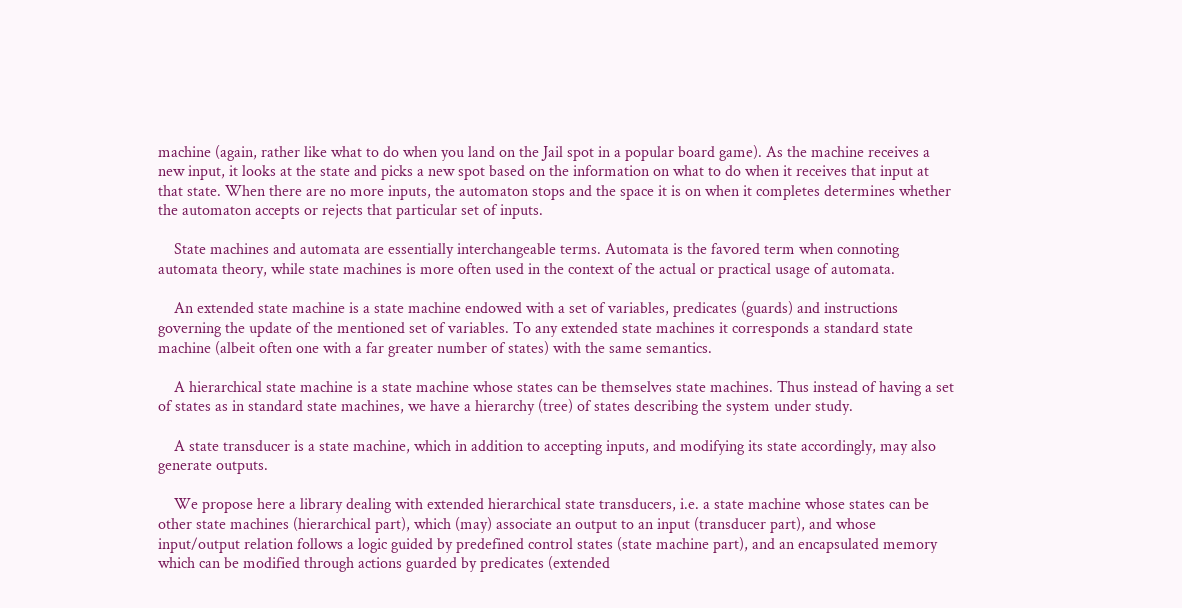machine (again, rather like what to do when you land on the Jail spot in a popular board game). As the machine receives a new input, it looks at the state and picks a new spot based on the information on what to do when it receives that input at that state. When there are no more inputs, the automaton stops and the space it is on when it completes determines whether the automaton accepts or rejects that particular set of inputs.

    State machines and automata are essentially interchangeable terms. Automata is the favored term when connoting automata theory, while state machines is more often used in the context of the actual or practical usage of automata.

    An extended state machine is a state machine endowed with a set of variables, predicates (guards) and instructions governing the update of the mentioned set of variables. To any extended state machines it corresponds a standard state machine (albeit often one with a far greater number of states) with the same semantics.

    A hierarchical state machine is a state machine whose states can be themselves state machines. Thus instead of having a set of states as in standard state machines, we have a hierarchy (tree) of states describing the system under study.

    A state transducer is a state machine, which in addition to accepting inputs, and modifying its state accordingly, may also generate outputs.

    We propose here a library dealing with extended hierarchical state transducers, i.e. a state machine whose states can be other state machines (hierarchical part), which (may) associate an output to an input (transducer part), and whose input/output relation follows a logic guided by predefined control states (state machine part), and an encapsulated memory which can be modified through actions guarded by predicates (extended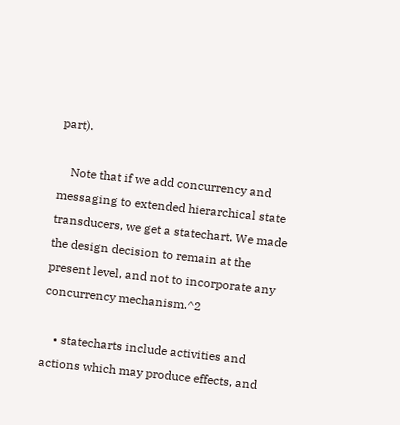part).

    Note that if we add concurrency and messaging to extended hierarchical state transducers, we get a statechart. We made the design decision to remain at the present level, and not to incorporate any concurrency mechanism.^2

    • statecharts include activities and actions which may produce effects, and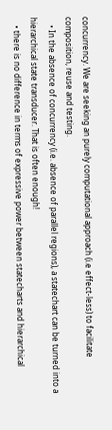concurrency. We are seeking an purely computational approach (i.e effect-less) to facilitate composition, reuse and testing.
    • In the absence of concurrency (i.e. absence of parallel regions), a statechart can be turned into a hierarchical state transducer. That is often enough!
    • there is no difference in terms of expressive power between statecharts and hierarchical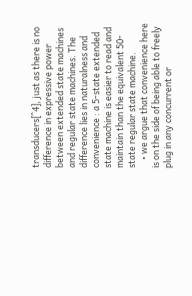transducers[^4], just as there is no difference in expressive power between extended state machines and regular state machines. The difference lies in naturalness and convenience : a 5-state extended state machine is easier to read and maintain than the equivalent 50-state regular state machine.
    • we argue that convenience here is on the side of being able to freely plug in any concurrent or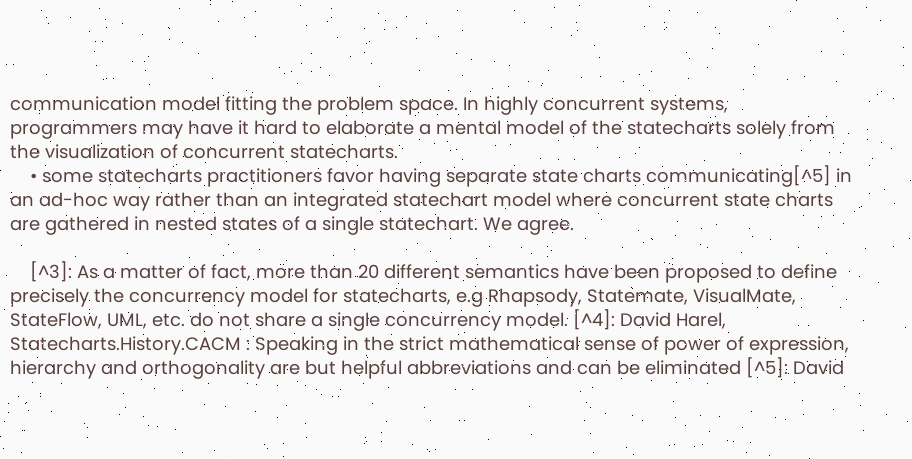communication model fitting the problem space. In highly concurrent systems, programmers may have it hard to elaborate a mental model of the statecharts solely from the visualization of concurrent statecharts.
    • some statecharts practitioners favor having separate state charts communicating[^5] in an ad-hoc way rather than an integrated statechart model where concurrent state charts are gathered in nested states of a single statechart. We agree.

    [^3]: As a matter of fact, more than 20 different semantics have been proposed to define precisely the concurrency model for statecharts, e.g Rhapsody, Statemate, VisualMate, StateFlow, UML, etc. do not share a single concurrency model. [^4]: David Harel, Statecharts.History.CACM : Speaking in the strict mathematical sense of power of expression, hierarchy and orthogonality are but helpful abbreviations and can be eliminated [^5]: David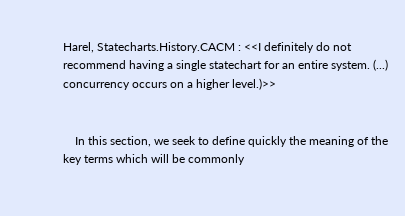Harel, Statecharts.History.CACM : <<I definitely do not recommend having a single statechart for an entire system. (...) concurrency occurs on a higher level.)>>


    In this section, we seek to define quickly the meaning of the key terms which will be commonly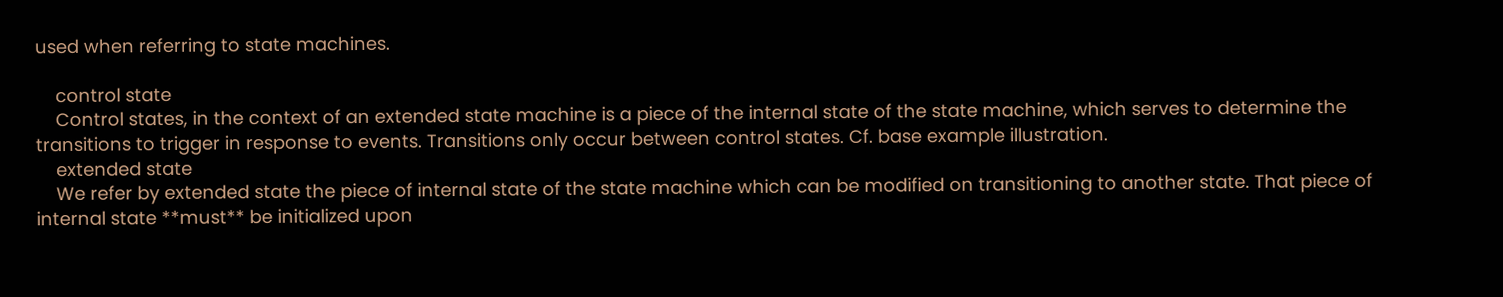used when referring to state machines.

    control state
    Control states, in the context of an extended state machine is a piece of the internal state of the state machine, which serves to determine the transitions to trigger in response to events. Transitions only occur between control states. Cf. base example illustration.
    extended state
    We refer by extended state the piece of internal state of the state machine which can be modified on transitioning to another state. That piece of internal state **must** be initialized upon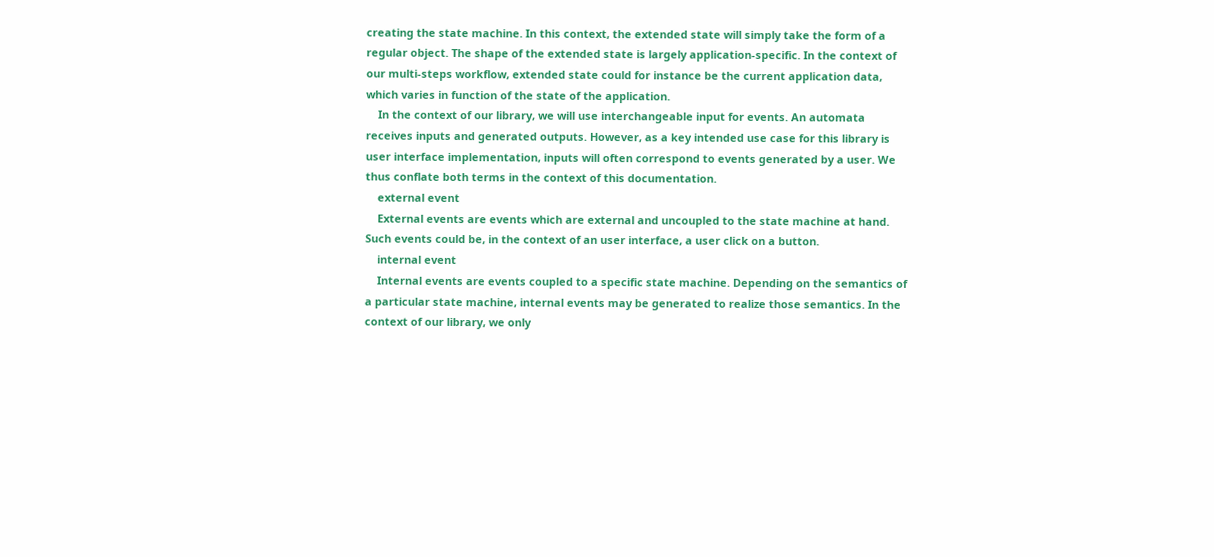creating the state machine. In this context, the extended state will simply take the form of a regular object. The shape of the extended state is largely application-specific. In the context of our multi-steps workflow, extended state could for instance be the current application data, which varies in function of the state of the application.
    In the context of our library, we will use interchangeable input for events. An automata receives inputs and generated outputs. However, as a key intended use case for this library is user interface implementation, inputs will often correspond to events generated by a user. We thus conflate both terms in the context of this documentation.
    external event
    External events are events which are external and uncoupled to the state machine at hand. Such events could be, in the context of an user interface, a user click on a button.
    internal event
    Internal events are events coupled to a specific state machine. Depending on the semantics of a particular state machine, internal events may be generated to realize those semantics. In the context of our library, we only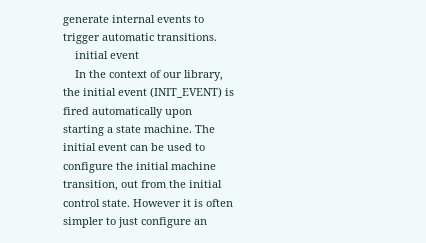generate internal events to trigger automatic transitions.
    initial event
    In the context of our library, the initial event (INIT_EVENT) is fired automatically upon starting a state machine. The initial event can be used to configure the initial machine transition, out from the initial control state. However it is often simpler to just configure an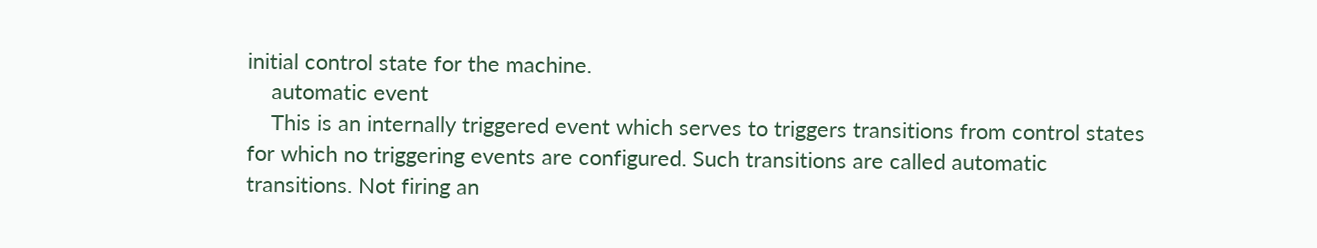initial control state for the machine.
    automatic event
    This is an internally triggered event which serves to triggers transitions from control states for which no triggering events are configured. Such transitions are called automatic transitions. Not firing an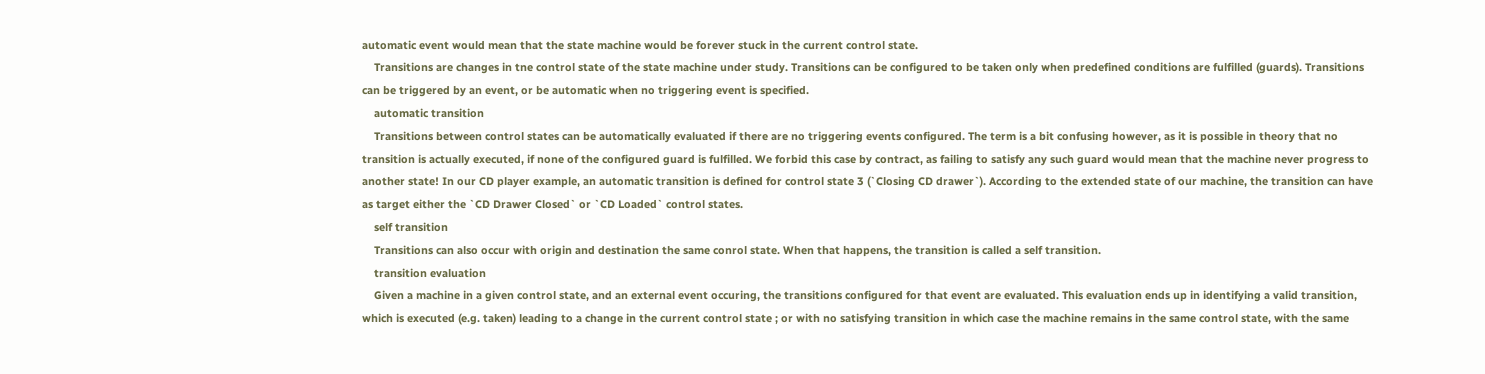automatic event would mean that the state machine would be forever stuck in the current control state.
    Transitions are changes in tne control state of the state machine under study. Transitions can be configured to be taken only when predefined conditions are fulfilled (guards). Transitions can be triggered by an event, or be automatic when no triggering event is specified.
    automatic transition
    Transitions between control states can be automatically evaluated if there are no triggering events configured. The term is a bit confusing however, as it is possible in theory that no transition is actually executed, if none of the configured guard is fulfilled. We forbid this case by contract, as failing to satisfy any such guard would mean that the machine never progress to another state! In our CD player example, an automatic transition is defined for control state 3 (`Closing CD drawer`). According to the extended state of our machine, the transition can have as target either the `CD Drawer Closed` or `CD Loaded` control states.
    self transition
    Transitions can also occur with origin and destination the same conrol state. When that happens, the transition is called a self transition.
    transition evaluation
    Given a machine in a given control state, and an external event occuring, the transitions configured for that event are evaluated. This evaluation ends up in identifying a valid transition, which is executed (e.g. taken) leading to a change in the current control state ; or with no satisfying transition in which case the machine remains in the same control state, with the same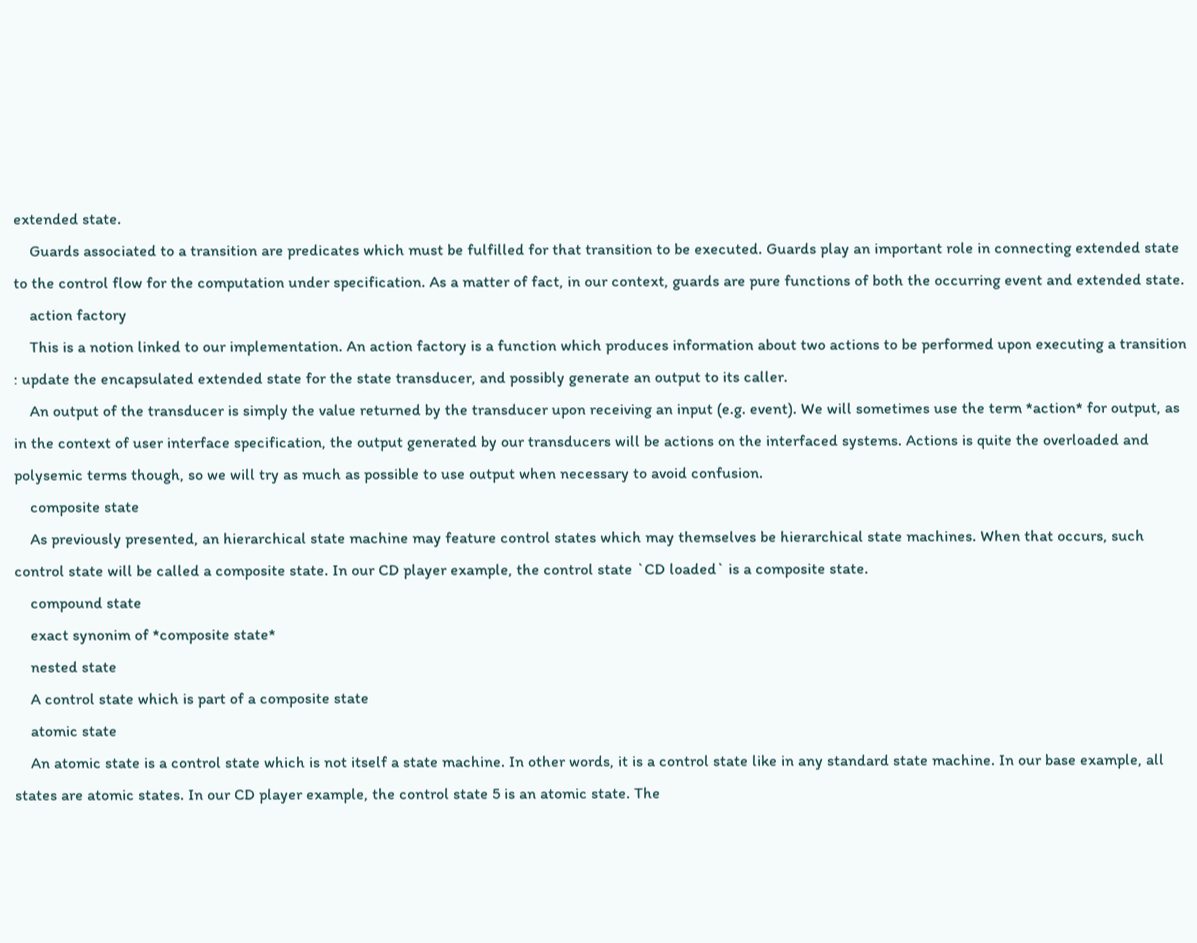extended state.
    Guards associated to a transition are predicates which must be fulfilled for that transition to be executed. Guards play an important role in connecting extended state to the control flow for the computation under specification. As a matter of fact, in our context, guards are pure functions of both the occurring event and extended state.
    action factory
    This is a notion linked to our implementation. An action factory is a function which produces information about two actions to be performed upon executing a transition : update the encapsulated extended state for the state transducer, and possibly generate an output to its caller.
    An output of the transducer is simply the value returned by the transducer upon receiving an input (e.g. event). We will sometimes use the term *action* for output, as in the context of user interface specification, the output generated by our transducers will be actions on the interfaced systems. Actions is quite the overloaded and polysemic terms though, so we will try as much as possible to use output when necessary to avoid confusion.
    composite state
    As previously presented, an hierarchical state machine may feature control states which may themselves be hierarchical state machines. When that occurs, such control state will be called a composite state. In our CD player example, the control state `CD loaded` is a composite state.
    compound state
    exact synonim of *composite state*
    nested state
    A control state which is part of a composite state
    atomic state
    An atomic state is a control state which is not itself a state machine. In other words, it is a control state like in any standard state machine. In our base example, all states are atomic states. In our CD player example, the control state 5 is an atomic state. The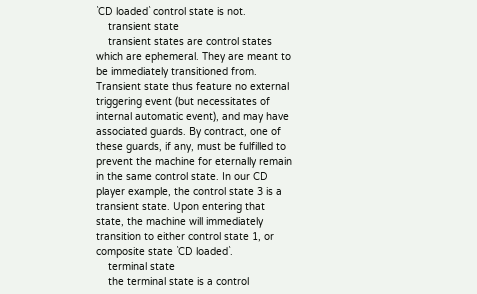`CD loaded` control state is not.
    transient state
    transient states are control states which are ephemeral. They are meant to be immediately transitioned from. Transient state thus feature no external triggering event (but necessitates of internal automatic event), and may have associated guards. By contract, one of these guards, if any, must be fulfilled to prevent the machine for eternally remain in the same control state. In our CD player example, the control state 3 is a transient state. Upon entering that state, the machine will immediately transition to either control state 1, or composite state `CD loaded`.
    terminal state
    the terminal state is a control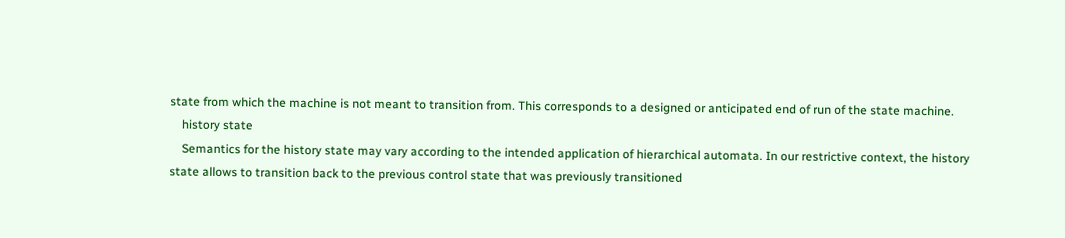state from which the machine is not meant to transition from. This corresponds to a designed or anticipated end of run of the state machine.
    history state
    Semantics for the history state may vary according to the intended application of hierarchical automata. In our restrictive context, the history state allows to transition back to the previous control state that was previously transitioned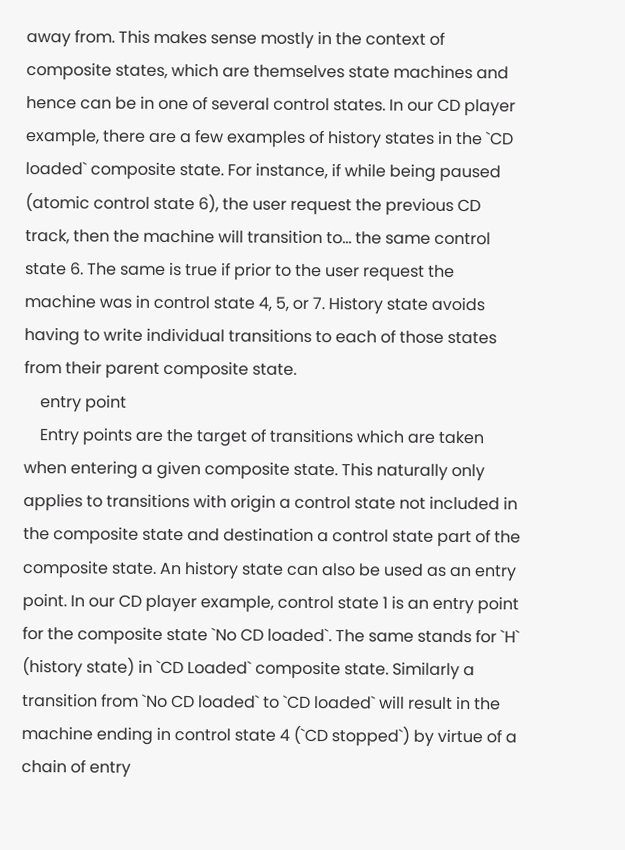away from. This makes sense mostly in the context of composite states, which are themselves state machines and hence can be in one of several control states. In our CD player example, there are a few examples of history states in the `CD loaded` composite state. For instance, if while being paused (atomic control state 6), the user request the previous CD track, then the machine will transition to... the same control state 6. The same is true if prior to the user request the machine was in control state 4, 5, or 7. History state avoids having to write individual transitions to each of those states from their parent composite state.
    entry point
    Entry points are the target of transitions which are taken when entering a given composite state. This naturally only applies to transitions with origin a control state not included in the composite state and destination a control state part of the composite state. An history state can also be used as an entry point. In our CD player example, control state 1 is an entry point for the composite state `No CD loaded`. The same stands for `H` (history state) in `CD Loaded` composite state. Similarly a transition from `No CD loaded` to `CD loaded` will result in the machine ending in control state 4 (`CD stopped`) by virtue of a chain of entry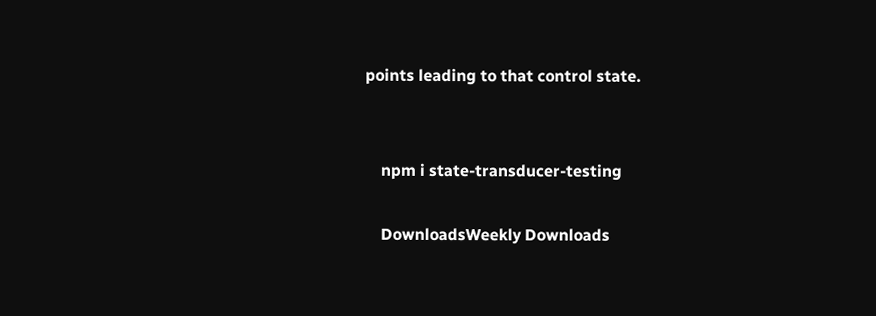points leading to that control state.


    npm i state-transducer-testing

    DownloadsWeekly Downloads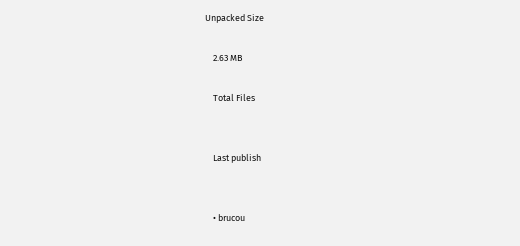Unpacked Size

    2.63 MB

    Total Files


    Last publish


    • brucou